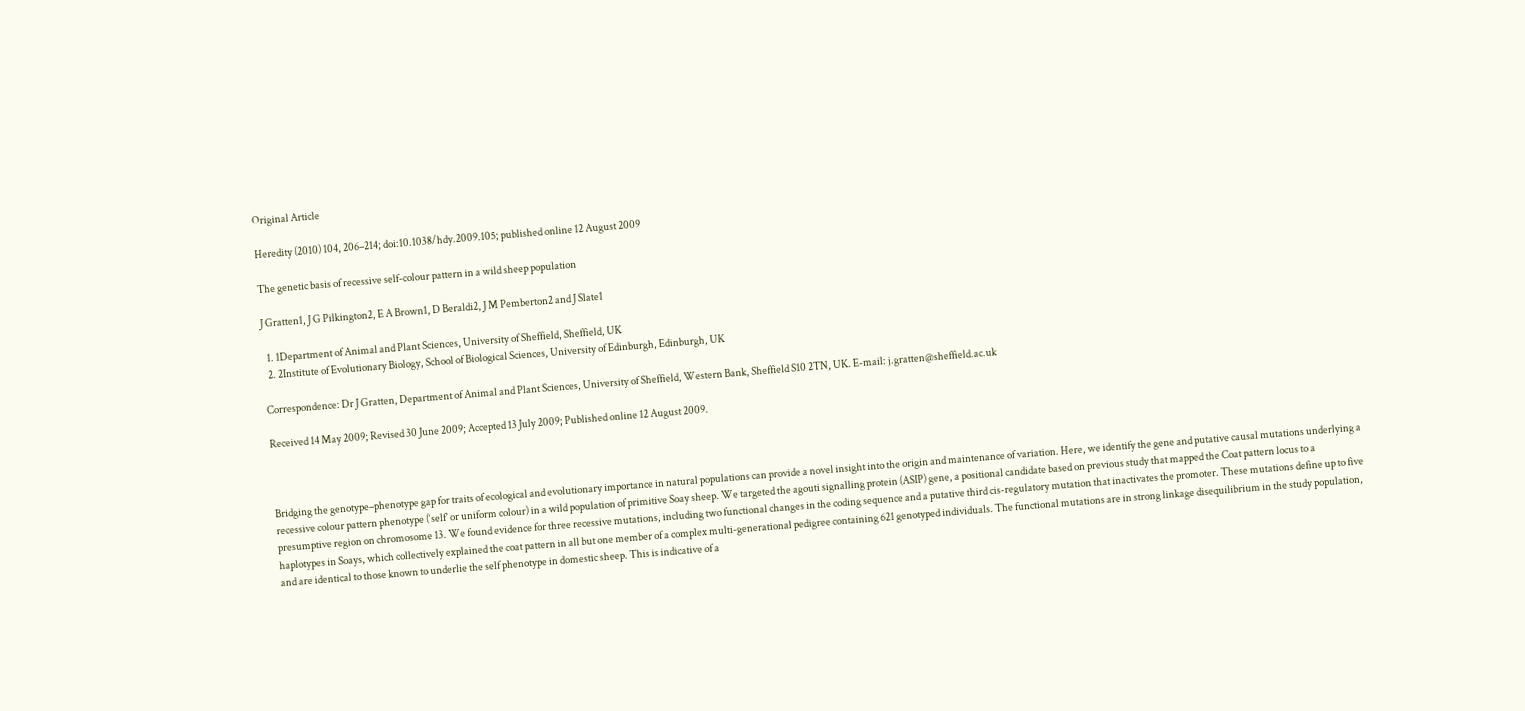Original Article

Heredity (2010) 104, 206–214; doi:10.1038/hdy.2009.105; published online 12 August 2009

The genetic basis of recessive self-colour pattern in a wild sheep population

J Gratten1, J G Pilkington2, E A Brown1, D Beraldi2, J M Pemberton2 and J Slate1

  1. 1Department of Animal and Plant Sciences, University of Sheffield, Sheffield, UK
  2. 2Institute of Evolutionary Biology, School of Biological Sciences, University of Edinburgh, Edinburgh, UK

Correspondence: Dr J Gratten, Department of Animal and Plant Sciences, University of Sheffield, Western Bank, Sheffield S10 2TN, UK. E-mail: j.gratten@sheffield.ac.uk

Received 14 May 2009; Revised 30 June 2009; Accepted 13 July 2009; Published online 12 August 2009.



Bridging the genotype–phenotype gap for traits of ecological and evolutionary importance in natural populations can provide a novel insight into the origin and maintenance of variation. Here, we identify the gene and putative causal mutations underlying a recessive colour pattern phenotype (‘self’ or uniform colour) in a wild population of primitive Soay sheep. We targeted the agouti signalling protein (ASIP) gene, a positional candidate based on previous study that mapped the Coat pattern locus to a presumptive region on chromosome 13. We found evidence for three recessive mutations, including two functional changes in the coding sequence and a putative third cis-regulatory mutation that inactivates the promoter. These mutations define up to five haplotypes in Soays, which collectively explained the coat pattern in all but one member of a complex multi-generational pedigree containing 621 genotyped individuals. The functional mutations are in strong linkage disequilibrium in the study population, and are identical to those known to underlie the self phenotype in domestic sheep. This is indicative of a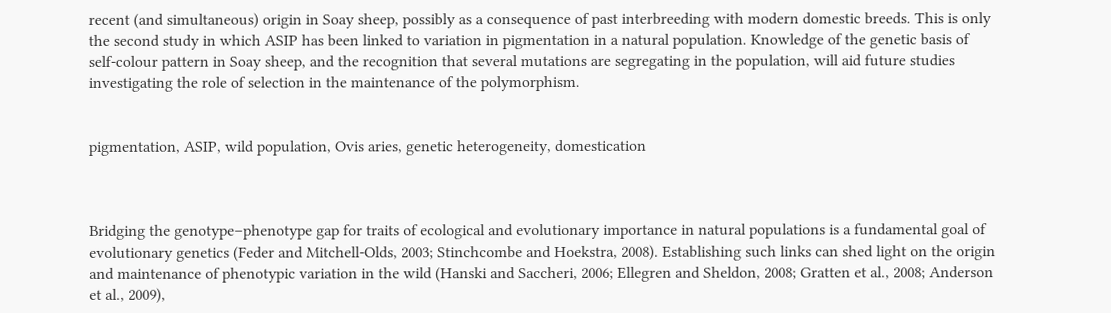recent (and simultaneous) origin in Soay sheep, possibly as a consequence of past interbreeding with modern domestic breeds. This is only the second study in which ASIP has been linked to variation in pigmentation in a natural population. Knowledge of the genetic basis of self-colour pattern in Soay sheep, and the recognition that several mutations are segregating in the population, will aid future studies investigating the role of selection in the maintenance of the polymorphism.


pigmentation, ASIP, wild population, Ovis aries, genetic heterogeneity, domestication



Bridging the genotype–phenotype gap for traits of ecological and evolutionary importance in natural populations is a fundamental goal of evolutionary genetics (Feder and Mitchell-Olds, 2003; Stinchcombe and Hoekstra, 2008). Establishing such links can shed light on the origin and maintenance of phenotypic variation in the wild (Hanski and Saccheri, 2006; Ellegren and Sheldon, 2008; Gratten et al., 2008; Anderson et al., 2009),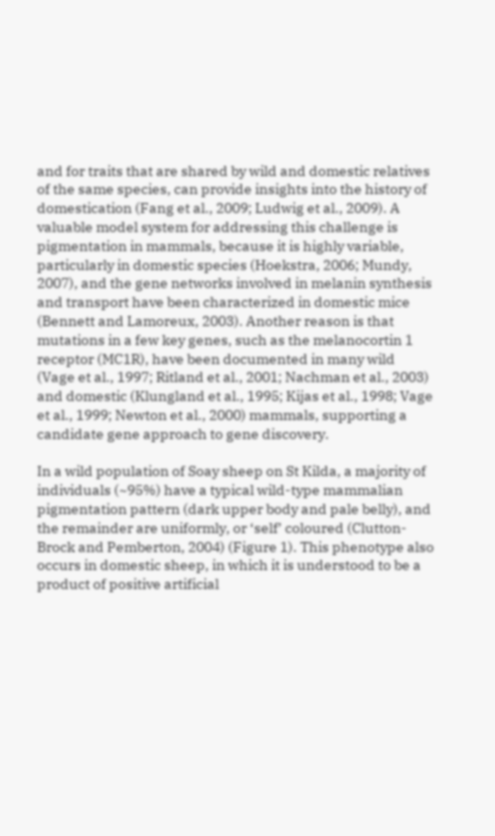and for traits that are shared by wild and domestic relatives of the same species, can provide insights into the history of domestication (Fang et al., 2009; Ludwig et al., 2009). A valuable model system for addressing this challenge is pigmentation in mammals, because it is highly variable, particularly in domestic species (Hoekstra, 2006; Mundy, 2007), and the gene networks involved in melanin synthesis and transport have been characterized in domestic mice (Bennett and Lamoreux, 2003). Another reason is that mutations in a few key genes, such as the melanocortin 1 receptor (MC1R), have been documented in many wild (Vage et al., 1997; Ritland et al., 2001; Nachman et al., 2003) and domestic (Klungland et al., 1995; Kijas et al., 1998; Vage et al., 1999; Newton et al., 2000) mammals, supporting a candidate gene approach to gene discovery.

In a wild population of Soay sheep on St Kilda, a majority of individuals (~95%) have a typical wild-type mammalian pigmentation pattern (dark upper body and pale belly), and the remainder are uniformly, or ‘self’ coloured (Clutton-Brock and Pemberton, 2004) (Figure 1). This phenotype also occurs in domestic sheep, in which it is understood to be a product of positive artificial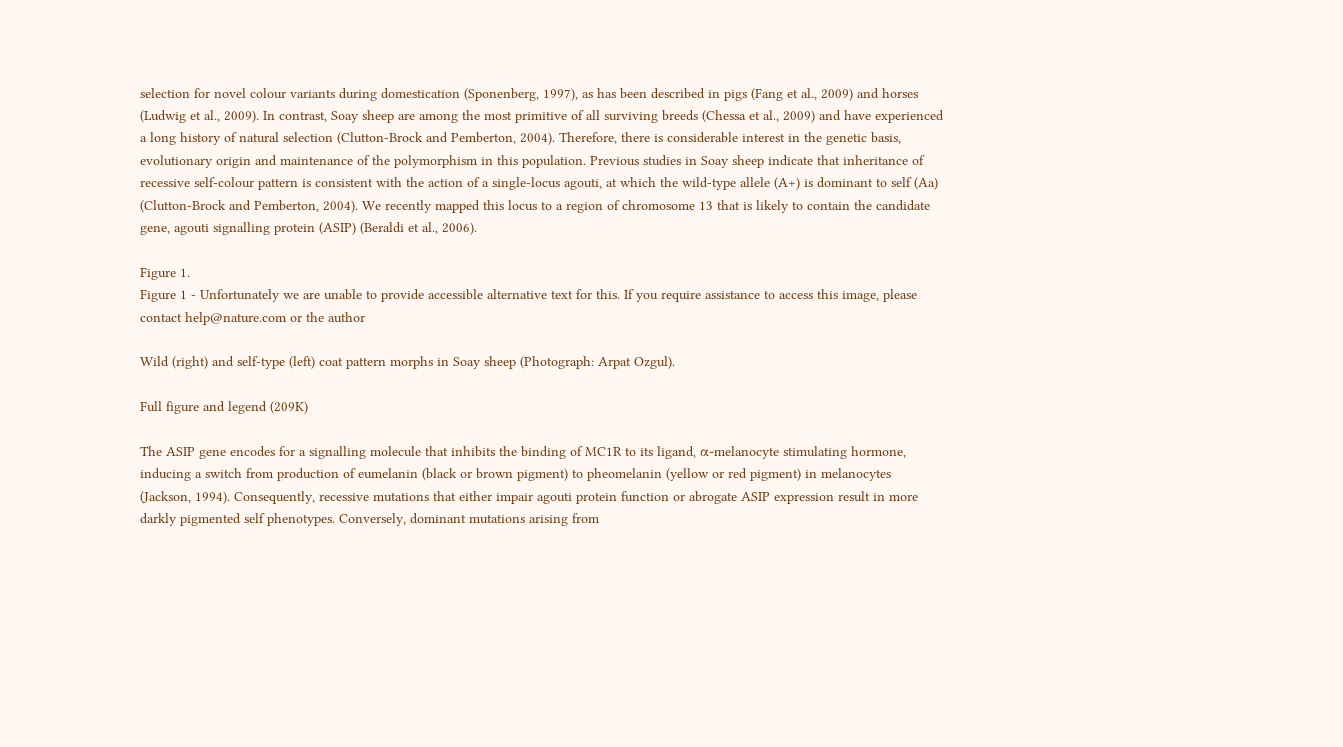selection for novel colour variants during domestication (Sponenberg, 1997), as has been described in pigs (Fang et al., 2009) and horses (Ludwig et al., 2009). In contrast, Soay sheep are among the most primitive of all surviving breeds (Chessa et al., 2009) and have experienced a long history of natural selection (Clutton-Brock and Pemberton, 2004). Therefore, there is considerable interest in the genetic basis, evolutionary origin and maintenance of the polymorphism in this population. Previous studies in Soay sheep indicate that inheritance of recessive self-colour pattern is consistent with the action of a single-locus agouti, at which the wild-type allele (A+) is dominant to self (Aa) (Clutton-Brock and Pemberton, 2004). We recently mapped this locus to a region of chromosome 13 that is likely to contain the candidate gene, agouti signalling protein (ASIP) (Beraldi et al., 2006).

Figure 1.
Figure 1 - Unfortunately we are unable to provide accessible alternative text for this. If you require assistance to access this image, please contact help@nature.com or the author

Wild (right) and self-type (left) coat pattern morphs in Soay sheep (Photograph: Arpat Ozgul).

Full figure and legend (209K)

The ASIP gene encodes for a signalling molecule that inhibits the binding of MC1R to its ligand, α-melanocyte stimulating hormone, inducing a switch from production of eumelanin (black or brown pigment) to pheomelanin (yellow or red pigment) in melanocytes (Jackson, 1994). Consequently, recessive mutations that either impair agouti protein function or abrogate ASIP expression result in more darkly pigmented self phenotypes. Conversely, dominant mutations arising from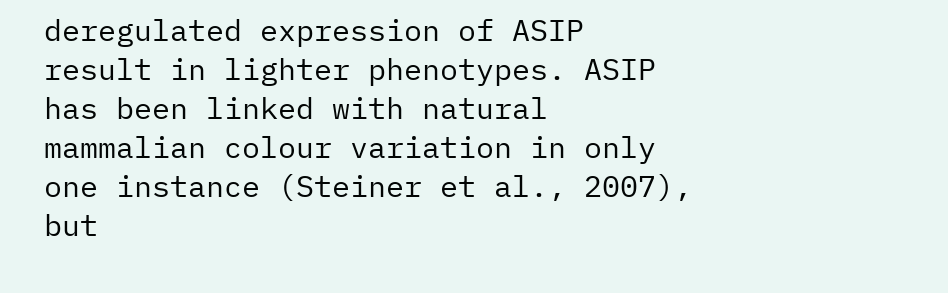deregulated expression of ASIP result in lighter phenotypes. ASIP has been linked with natural mammalian colour variation in only one instance (Steiner et al., 2007), but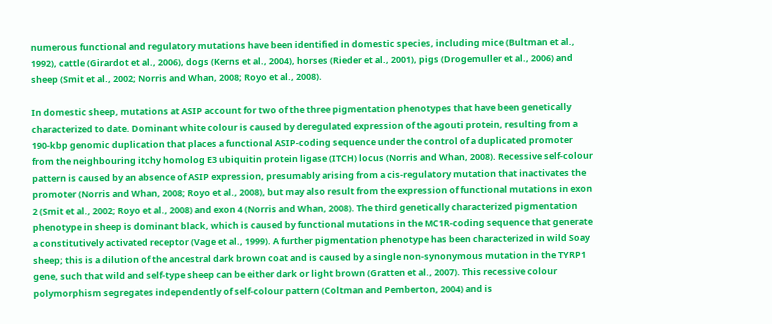numerous functional and regulatory mutations have been identified in domestic species, including mice (Bultman et al., 1992), cattle (Girardot et al., 2006), dogs (Kerns et al., 2004), horses (Rieder et al., 2001), pigs (Drogemuller et al., 2006) and sheep (Smit et al., 2002; Norris and Whan, 2008; Royo et al., 2008).

In domestic sheep, mutations at ASIP account for two of the three pigmentation phenotypes that have been genetically characterized to date. Dominant white colour is caused by deregulated expression of the agouti protein, resulting from a 190-kbp genomic duplication that places a functional ASIP-coding sequence under the control of a duplicated promoter from the neighbouring itchy homolog E3 ubiquitin protein ligase (ITCH) locus (Norris and Whan, 2008). Recessive self-colour pattern is caused by an absence of ASIP expression, presumably arising from a cis-regulatory mutation that inactivates the promoter (Norris and Whan, 2008; Royo et al., 2008), but may also result from the expression of functional mutations in exon 2 (Smit et al., 2002; Royo et al., 2008) and exon 4 (Norris and Whan, 2008). The third genetically characterized pigmentation phenotype in sheep is dominant black, which is caused by functional mutations in the MC1R-coding sequence that generate a constitutively activated receptor (Vage et al., 1999). A further pigmentation phenotype has been characterized in wild Soay sheep; this is a dilution of the ancestral dark brown coat and is caused by a single non-synonymous mutation in the TYRP1 gene, such that wild and self-type sheep can be either dark or light brown (Gratten et al., 2007). This recessive colour polymorphism segregates independently of self-colour pattern (Coltman and Pemberton, 2004) and is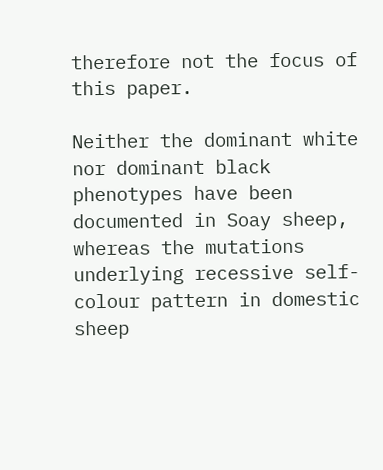therefore not the focus of this paper.

Neither the dominant white nor dominant black phenotypes have been documented in Soay sheep, whereas the mutations underlying recessive self-colour pattern in domestic sheep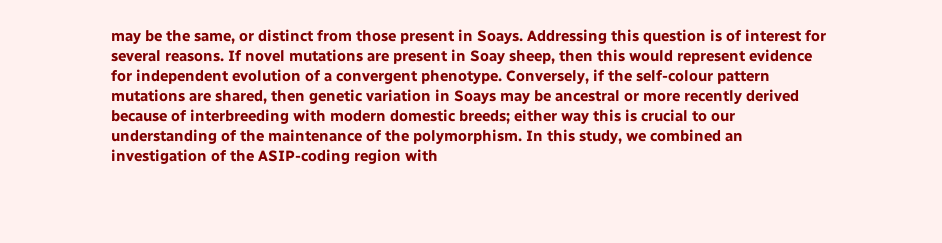may be the same, or distinct from those present in Soays. Addressing this question is of interest for several reasons. If novel mutations are present in Soay sheep, then this would represent evidence for independent evolution of a convergent phenotype. Conversely, if the self-colour pattern mutations are shared, then genetic variation in Soays may be ancestral or more recently derived because of interbreeding with modern domestic breeds; either way this is crucial to our understanding of the maintenance of the polymorphism. In this study, we combined an investigation of the ASIP-coding region with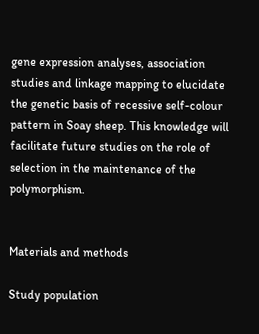gene expression analyses, association studies and linkage mapping to elucidate the genetic basis of recessive self-colour pattern in Soay sheep. This knowledge will facilitate future studies on the role of selection in the maintenance of the polymorphism.


Materials and methods

Study population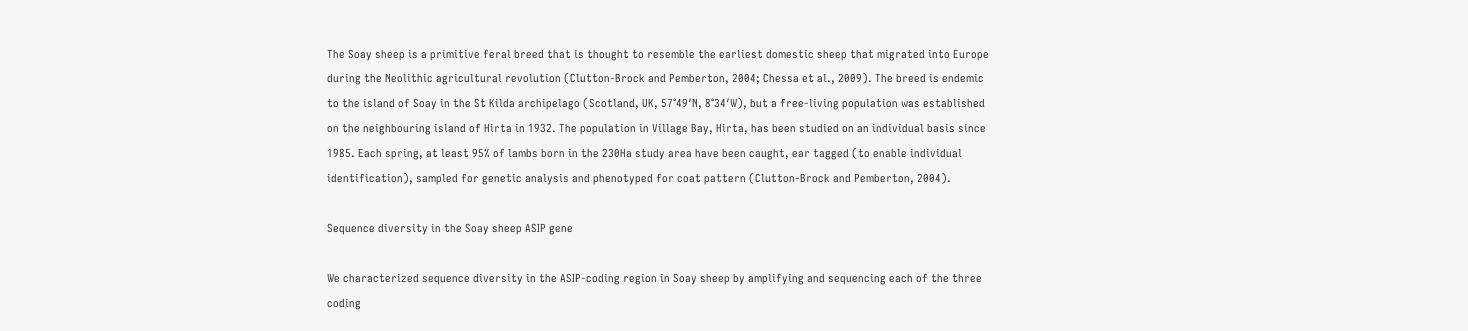The Soay sheep is a primitive feral breed that is thought to resemble the earliest domestic sheep that migrated into Europe during the Neolithic agricultural revolution (Clutton-Brock and Pemberton, 2004; Chessa et al., 2009). The breed is endemic to the island of Soay in the St Kilda archipelago (Scotland, UK, 57°49′N, 8°34′W), but a free-living population was established on the neighbouring island of Hirta in 1932. The population in Village Bay, Hirta, has been studied on an individual basis since 1985. Each spring, at least 95% of lambs born in the 230Ha study area have been caught, ear tagged (to enable individual identification), sampled for genetic analysis and phenotyped for coat pattern (Clutton-Brock and Pemberton, 2004).

Sequence diversity in the Soay sheep ASIP gene

We characterized sequence diversity in the ASIP-coding region in Soay sheep by amplifying and sequencing each of the three coding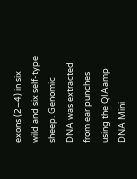exons (2–4) in six wild and six self-type sheep. Genomic DNA was extracted from ear punches using the QIAamp DNA Mini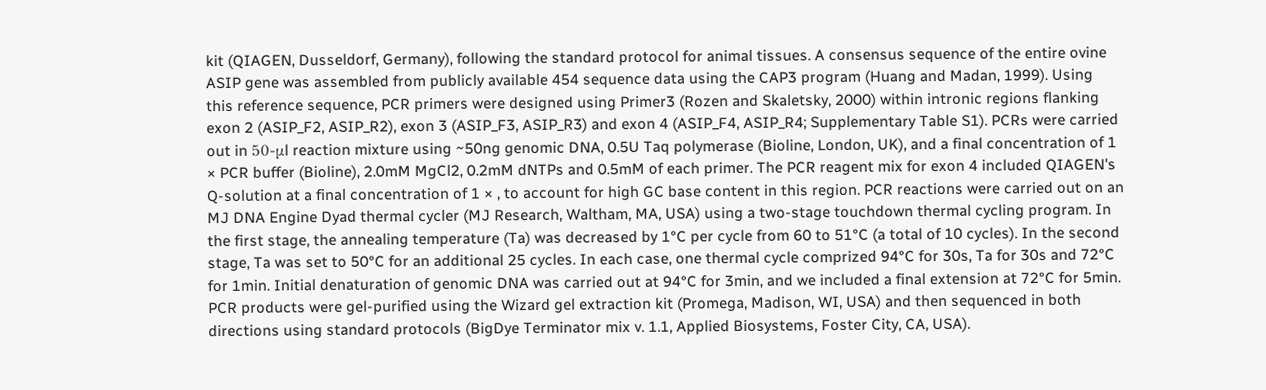kit (QIAGEN, Dusseldorf, Germany), following the standard protocol for animal tissues. A consensus sequence of the entire ovine ASIP gene was assembled from publicly available 454 sequence data using the CAP3 program (Huang and Madan, 1999). Using this reference sequence, PCR primers were designed using Primer3 (Rozen and Skaletsky, 2000) within intronic regions flanking exon 2 (ASIP_F2, ASIP_R2), exon 3 (ASIP_F3, ASIP_R3) and exon 4 (ASIP_F4, ASIP_R4; Supplementary Table S1). PCRs were carried out in 50-μl reaction mixture using ~50ng genomic DNA, 0.5U Taq polymerase (Bioline, London, UK), and a final concentration of 1 × PCR buffer (Bioline), 2.0mM MgCl2, 0.2mM dNTPs and 0.5mM of each primer. The PCR reagent mix for exon 4 included QIAGEN's Q-solution at a final concentration of 1 × , to account for high GC base content in this region. PCR reactions were carried out on an MJ DNA Engine Dyad thermal cycler (MJ Research, Waltham, MA, USA) using a two-stage touchdown thermal cycling program. In the first stage, the annealing temperature (Ta) was decreased by 1°C per cycle from 60 to 51°C (a total of 10 cycles). In the second stage, Ta was set to 50°C for an additional 25 cycles. In each case, one thermal cycle comprized 94°C for 30s, Ta for 30s and 72°C for 1min. Initial denaturation of genomic DNA was carried out at 94°C for 3min, and we included a final extension at 72°C for 5min. PCR products were gel-purified using the Wizard gel extraction kit (Promega, Madison, WI, USA) and then sequenced in both directions using standard protocols (BigDye Terminator mix v. 1.1, Applied Biosystems, Foster City, CA, USA).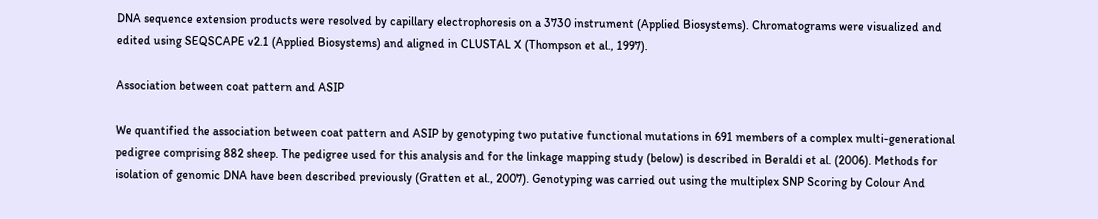DNA sequence extension products were resolved by capillary electrophoresis on a 3730 instrument (Applied Biosystems). Chromatograms were visualized and edited using SEQSCAPE v2.1 (Applied Biosystems) and aligned in CLUSTAL X (Thompson et al., 1997).

Association between coat pattern and ASIP

We quantified the association between coat pattern and ASIP by genotyping two putative functional mutations in 691 members of a complex multi-generational pedigree comprising 882 sheep. The pedigree used for this analysis and for the linkage mapping study (below) is described in Beraldi et al. (2006). Methods for isolation of genomic DNA have been described previously (Gratten et al., 2007). Genotyping was carried out using the multiplex SNP Scoring by Colour And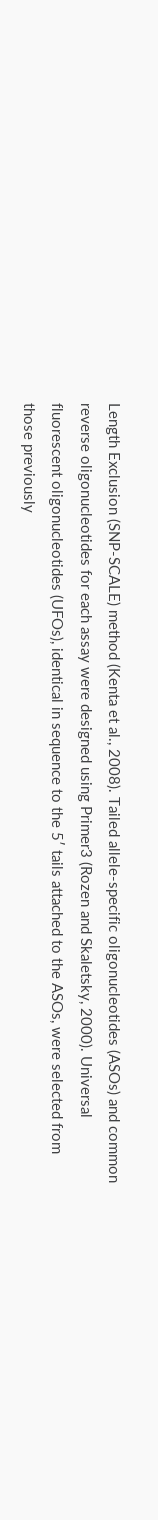Length Exclusion (SNP-SCALE) method (Kenta et al., 2008). Tailed allele-specific oligonucleotides (ASOs) and common reverse oligonucleotides for each assay were designed using Primer3 (Rozen and Skaletsky, 2000). Universal fluorescent oligonucleotides (UFOs), identical in sequence to the 5′ tails attached to the ASOs, were selected from those previously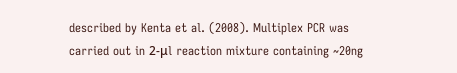described by Kenta et al. (2008). Multiplex PCR was carried out in 2-μl reaction mixture containing ~20ng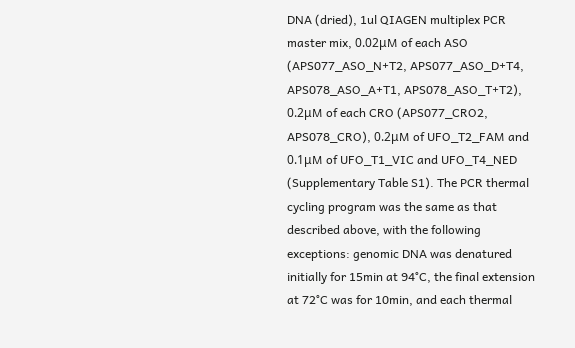DNA (dried), 1ul QIAGEN multiplex PCR master mix, 0.02μM of each ASO (APS077_ASO_N+T2, APS077_ASO_D+T4, APS078_ASO_A+T1, APS078_ASO_T+T2), 0.2μM of each CRO (APS077_CRO2, APS078_CRO), 0.2μM of UFO_T2_FAM and 0.1μM of UFO_T1_VIC and UFO_T4_NED (Supplementary Table S1). The PCR thermal cycling program was the same as that described above, with the following exceptions: genomic DNA was denatured initially for 15min at 94°C, the final extension at 72°C was for 10min, and each thermal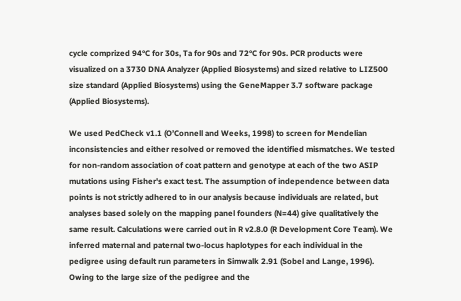cycle comprized 94°C for 30s, Ta for 90s and 72°C for 90s. PCR products were visualized on a 3730 DNA Analyzer (Applied Biosystems) and sized relative to LIZ500 size standard (Applied Biosystems) using the GeneMapper 3.7 software package (Applied Biosystems).

We used PedCheck v1.1 (O’Connell and Weeks, 1998) to screen for Mendelian inconsistencies and either resolved or removed the identified mismatches. We tested for non-random association of coat pattern and genotype at each of the two ASIP mutations using Fisher's exact test. The assumption of independence between data points is not strictly adhered to in our analysis because individuals are related, but analyses based solely on the mapping panel founders (N=44) give qualitatively the same result. Calculations were carried out in R v2.8.0 (R Development Core Team). We inferred maternal and paternal two-locus haplotypes for each individual in the pedigree using default run parameters in Simwalk 2.91 (Sobel and Lange, 1996). Owing to the large size of the pedigree and the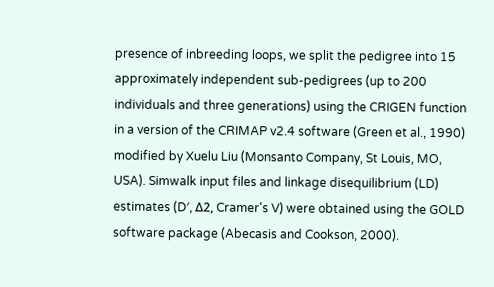presence of inbreeding loops, we split the pedigree into 15 approximately independent sub-pedigrees (up to 200 individuals and three generations) using the CRIGEN function in a version of the CRIMAP v2.4 software (Green et al., 1990) modified by Xuelu Liu (Monsanto Company, St Louis, MO, USA). Simwalk input files and linkage disequilibrium (LD) estimates (D′, Δ2, Cramer's V) were obtained using the GOLD software package (Abecasis and Cookson, 2000).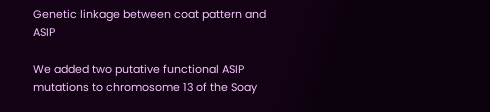Genetic linkage between coat pattern and ASIP

We added two putative functional ASIP mutations to chromosome 13 of the Soay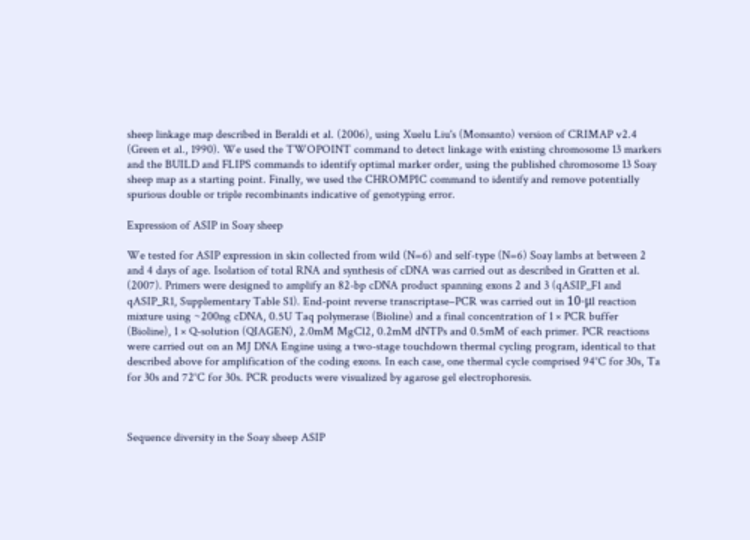sheep linkage map described in Beraldi et al. (2006), using Xuelu Liu's (Monsanto) version of CRIMAP v2.4 (Green et al., 1990). We used the TWOPOINT command to detect linkage with existing chromosome 13 markers and the BUILD and FLIPS commands to identify optimal marker order, using the published chromosome 13 Soay sheep map as a starting point. Finally, we used the CHROMPIC command to identify and remove potentially spurious double or triple recombinants indicative of genotyping error.

Expression of ASIP in Soay sheep

We tested for ASIP expression in skin collected from wild (N=6) and self-type (N=6) Soay lambs at between 2 and 4 days of age. Isolation of total RNA and synthesis of cDNA was carried out as described in Gratten et al. (2007). Primers were designed to amplify an 82-bp cDNA product spanning exons 2 and 3 (qASIP_F1 and qASIP_R1, Supplementary Table S1). End-point reverse transcriptase–PCR was carried out in 10-μl reaction mixture using ~200ng cDNA, 0.5U Taq polymerase (Bioline) and a final concentration of 1 × PCR buffer (Bioline), 1 × Q-solution (QIAGEN), 2.0mM MgCl2, 0.2mM dNTPs and 0.5mM of each primer. PCR reactions were carried out on an MJ DNA Engine using a two-stage touchdown thermal cycling program, identical to that described above for amplification of the coding exons. In each case, one thermal cycle comprised 94°C for 30s, Ta for 30s and 72°C for 30s. PCR products were visualized by agarose gel electrophoresis.



Sequence diversity in the Soay sheep ASIP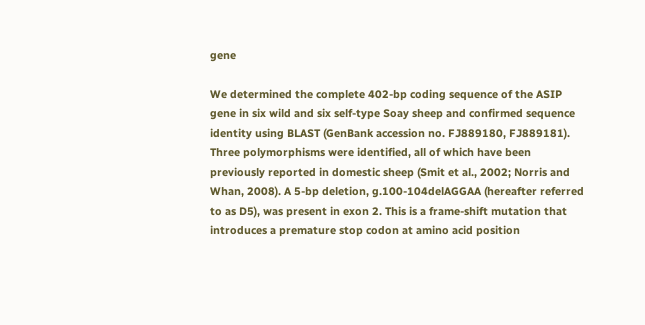gene

We determined the complete 402-bp coding sequence of the ASIP gene in six wild and six self-type Soay sheep and confirmed sequence identity using BLAST (GenBank accession no. FJ889180, FJ889181). Three polymorphisms were identified, all of which have been previously reported in domestic sheep (Smit et al., 2002; Norris and Whan, 2008). A 5-bp deletion, g.100-104delAGGAA (hereafter referred to as D5), was present in exon 2. This is a frame-shift mutation that introduces a premature stop codon at amino acid position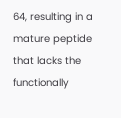64, resulting in a mature peptide that lacks the functionally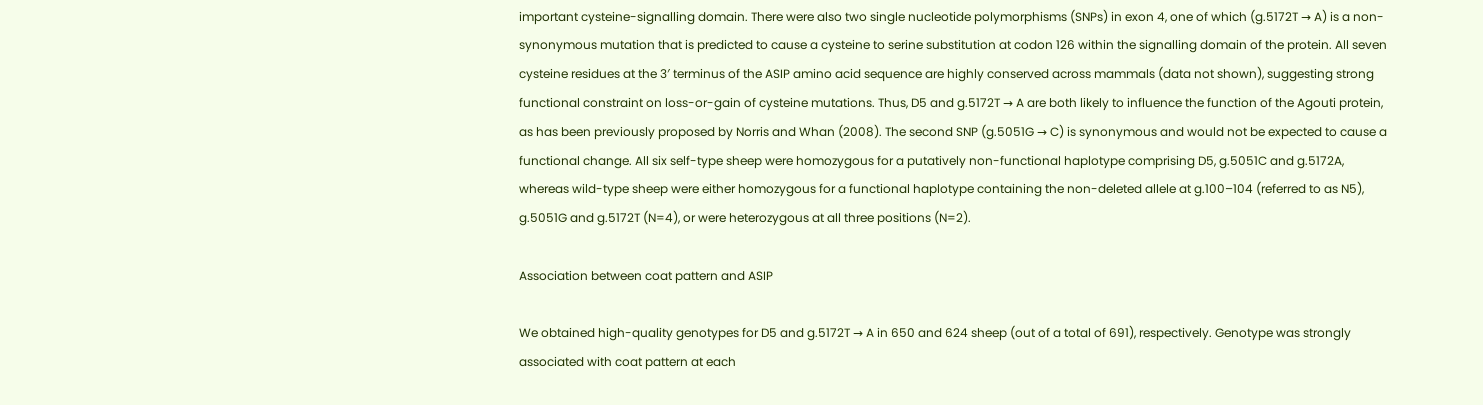important cysteine-signalling domain. There were also two single nucleotide polymorphisms (SNPs) in exon 4, one of which (g.5172T → A) is a non-synonymous mutation that is predicted to cause a cysteine to serine substitution at codon 126 within the signalling domain of the protein. All seven cysteine residues at the 3′ terminus of the ASIP amino acid sequence are highly conserved across mammals (data not shown), suggesting strong functional constraint on loss-or-gain of cysteine mutations. Thus, D5 and g.5172T → A are both likely to influence the function of the Agouti protein, as has been previously proposed by Norris and Whan (2008). The second SNP (g.5051G → C) is synonymous and would not be expected to cause a functional change. All six self-type sheep were homozygous for a putatively non-functional haplotype comprising D5, g.5051C and g.5172A, whereas wild-type sheep were either homozygous for a functional haplotype containing the non-deleted allele at g.100–104 (referred to as N5), g.5051G and g.5172T (N=4), or were heterozygous at all three positions (N=2).

Association between coat pattern and ASIP

We obtained high-quality genotypes for D5 and g.5172T → A in 650 and 624 sheep (out of a total of 691), respectively. Genotype was strongly associated with coat pattern at each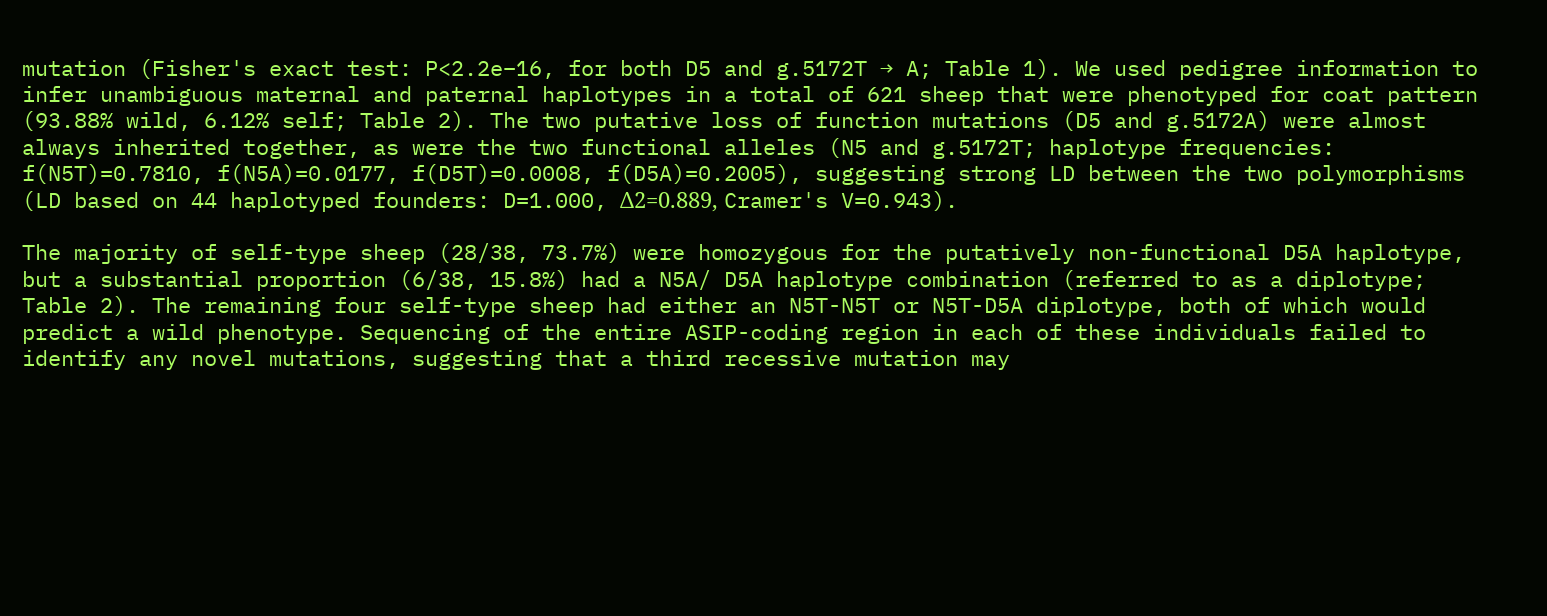mutation (Fisher's exact test: P<2.2e−16, for both D5 and g.5172T → A; Table 1). We used pedigree information to infer unambiguous maternal and paternal haplotypes in a total of 621 sheep that were phenotyped for coat pattern (93.88% wild, 6.12% self; Table 2). The two putative loss of function mutations (D5 and g.5172A) were almost always inherited together, as were the two functional alleles (N5 and g.5172T; haplotype frequencies: f(N5T)=0.7810, f(N5A)=0.0177, f(D5T)=0.0008, f(D5A)=0.2005), suggesting strong LD between the two polymorphisms (LD based on 44 haplotyped founders: D=1.000, Δ2=0.889, Cramer's V=0.943).

The majority of self-type sheep (28/38, 73.7%) were homozygous for the putatively non-functional D5A haplotype, but a substantial proportion (6/38, 15.8%) had a N5A/ D5A haplotype combination (referred to as a diplotype; Table 2). The remaining four self-type sheep had either an N5T-N5T or N5T-D5A diplotype, both of which would predict a wild phenotype. Sequencing of the entire ASIP-coding region in each of these individuals failed to identify any novel mutations, suggesting that a third recessive mutation may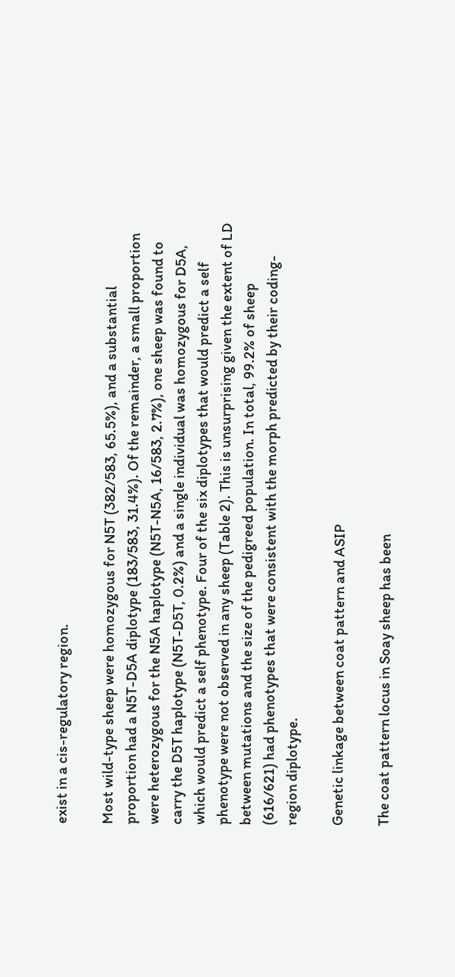exist in a cis-regulatory region.

Most wild-type sheep were homozygous for N5T (382/583, 65.5%), and a substantial proportion had a N5T-D5A diplotype (183/583, 31.4%). Of the remainder, a small proportion were heterozygous for the N5A haplotype (N5T-N5A, 16/583, 2.7%), one sheep was found to carry the D5T haplotype (N5T-D5T, 0.2%) and a single individual was homozygous for D5A, which would predict a self phenotype. Four of the six diplotypes that would predict a self phenotype were not observed in any sheep (Table 2). This is unsurprising given the extent of LD between mutations and the size of the pedigreed population. In total, 99.2% of sheep (616/621) had phenotypes that were consistent with the morph predicted by their coding-region diplotype.

Genetic linkage between coat pattern and ASIP

The coat pattern locus in Soay sheep has been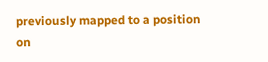previously mapped to a position on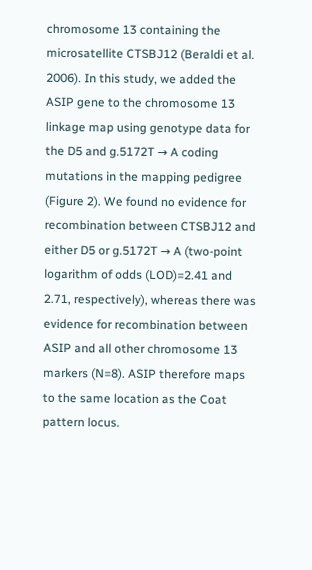chromosome 13 containing the microsatellite CTSBJ12 (Beraldi et al. 2006). In this study, we added the ASIP gene to the chromosome 13 linkage map using genotype data for the D5 and g.5172T → A coding mutations in the mapping pedigree (Figure 2). We found no evidence for recombination between CTSBJ12 and either D5 or g.5172T → A (two-point logarithm of odds (LOD)=2.41 and 2.71, respectively), whereas there was evidence for recombination between ASIP and all other chromosome 13 markers (N=8). ASIP therefore maps to the same location as the Coat pattern locus.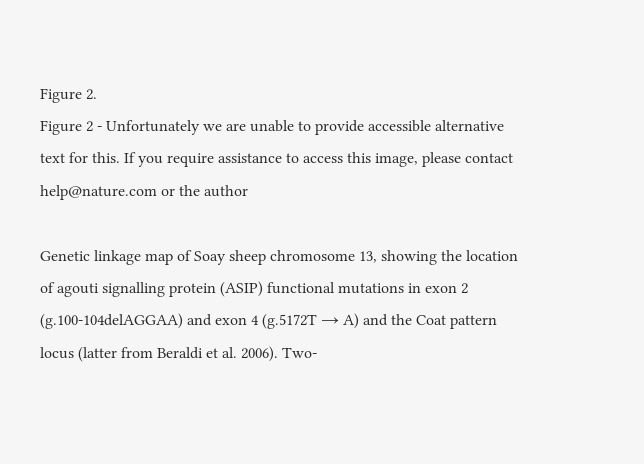Figure 2.
Figure 2 - Unfortunately we are unable to provide accessible alternative text for this. If you require assistance to access this image, please contact help@nature.com or the author

Genetic linkage map of Soay sheep chromosome 13, showing the location of agouti signalling protein (ASIP) functional mutations in exon 2 (g.100-104delAGGAA) and exon 4 (g.5172T → A) and the Coat pattern locus (latter from Beraldi et al. 2006). Two-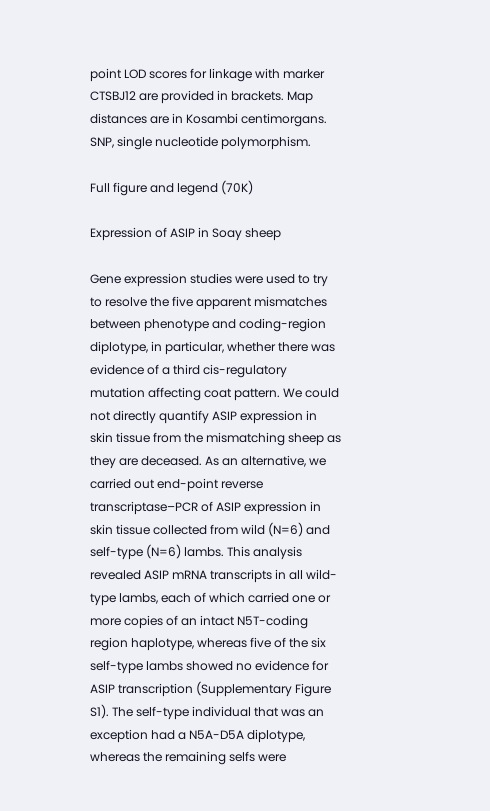point LOD scores for linkage with marker CTSBJ12 are provided in brackets. Map distances are in Kosambi centimorgans. SNP, single nucleotide polymorphism.

Full figure and legend (70K)

Expression of ASIP in Soay sheep

Gene expression studies were used to try to resolve the five apparent mismatches between phenotype and coding-region diplotype, in particular, whether there was evidence of a third cis-regulatory mutation affecting coat pattern. We could not directly quantify ASIP expression in skin tissue from the mismatching sheep as they are deceased. As an alternative, we carried out end-point reverse transcriptase–PCR of ASIP expression in skin tissue collected from wild (N=6) and self-type (N=6) lambs. This analysis revealed ASIP mRNA transcripts in all wild-type lambs, each of which carried one or more copies of an intact N5T-coding region haplotype, whereas five of the six self-type lambs showed no evidence for ASIP transcription (Supplementary Figure S1). The self-type individual that was an exception had a N5A-D5A diplotype, whereas the remaining selfs were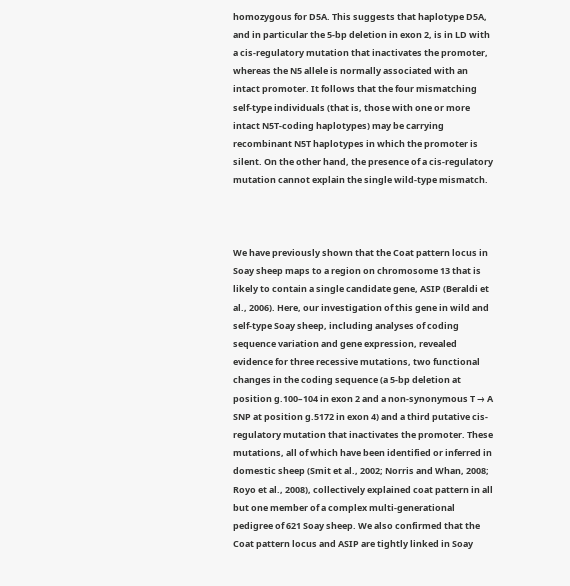homozygous for D5A. This suggests that haplotype D5A, and in particular the 5-bp deletion in exon 2, is in LD with a cis-regulatory mutation that inactivates the promoter, whereas the N5 allele is normally associated with an intact promoter. It follows that the four mismatching self-type individuals (that is, those with one or more intact N5T-coding haplotypes) may be carrying recombinant N5T haplotypes in which the promoter is silent. On the other hand, the presence of a cis-regulatory mutation cannot explain the single wild-type mismatch.



We have previously shown that the Coat pattern locus in Soay sheep maps to a region on chromosome 13 that is likely to contain a single candidate gene, ASIP (Beraldi et al., 2006). Here, our investigation of this gene in wild and self-type Soay sheep, including analyses of coding sequence variation and gene expression, revealed evidence for three recessive mutations, two functional changes in the coding sequence (a 5-bp deletion at position g.100–104 in exon 2 and a non-synonymous T → A SNP at position g.5172 in exon 4) and a third putative cis-regulatory mutation that inactivates the promoter. These mutations, all of which have been identified or inferred in domestic sheep (Smit et al., 2002; Norris and Whan, 2008; Royo et al., 2008), collectively explained coat pattern in all but one member of a complex multi-generational pedigree of 621 Soay sheep. We also confirmed that the Coat pattern locus and ASIP are tightly linked in Soay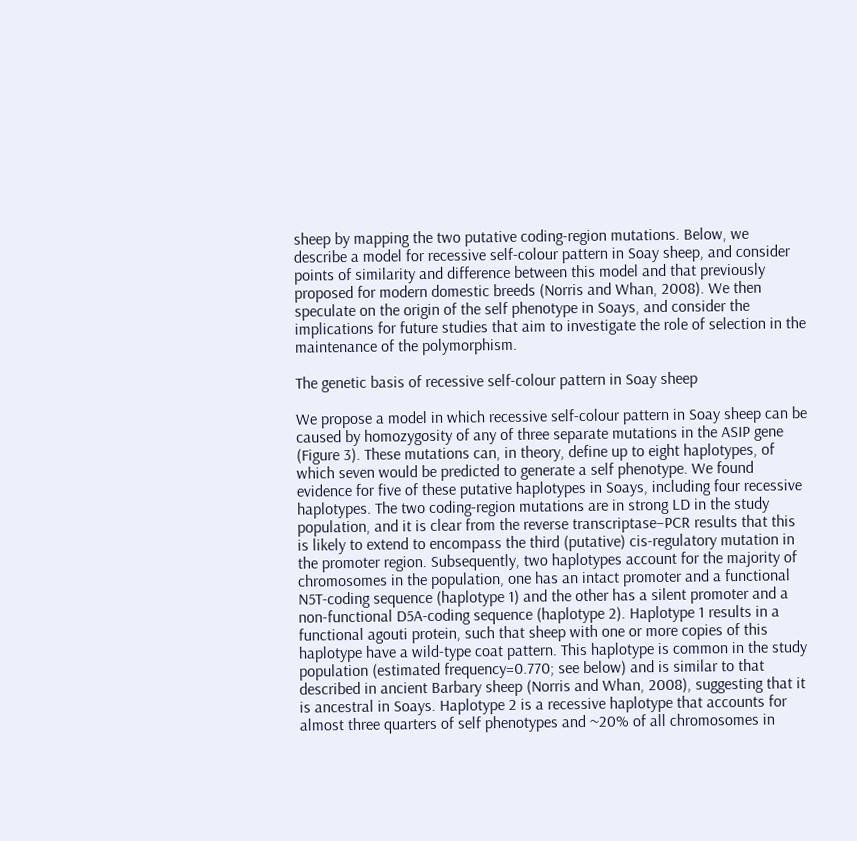sheep by mapping the two putative coding-region mutations. Below, we describe a model for recessive self-colour pattern in Soay sheep, and consider points of similarity and difference between this model and that previously proposed for modern domestic breeds (Norris and Whan, 2008). We then speculate on the origin of the self phenotype in Soays, and consider the implications for future studies that aim to investigate the role of selection in the maintenance of the polymorphism.

The genetic basis of recessive self-colour pattern in Soay sheep

We propose a model in which recessive self-colour pattern in Soay sheep can be caused by homozygosity of any of three separate mutations in the ASIP gene (Figure 3). These mutations can, in theory, define up to eight haplotypes, of which seven would be predicted to generate a self phenotype. We found evidence for five of these putative haplotypes in Soays, including four recessive haplotypes. The two coding-region mutations are in strong LD in the study population, and it is clear from the reverse transcriptase–PCR results that this is likely to extend to encompass the third (putative) cis-regulatory mutation in the promoter region. Subsequently, two haplotypes account for the majority of chromosomes in the population, one has an intact promoter and a functional N5T-coding sequence (haplotype 1) and the other has a silent promoter and a non-functional D5A-coding sequence (haplotype 2). Haplotype 1 results in a functional agouti protein, such that sheep with one or more copies of this haplotype have a wild-type coat pattern. This haplotype is common in the study population (estimated frequency=0.770; see below) and is similar to that described in ancient Barbary sheep (Norris and Whan, 2008), suggesting that it is ancestral in Soays. Haplotype 2 is a recessive haplotype that accounts for almost three quarters of self phenotypes and ~20% of all chromosomes in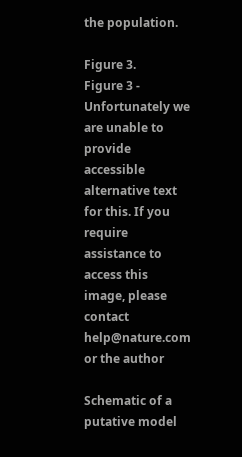the population.

Figure 3.
Figure 3 - Unfortunately we are unable to provide accessible alternative text for this. If you require assistance to access this image, please contact help@nature.com or the author

Schematic of a putative model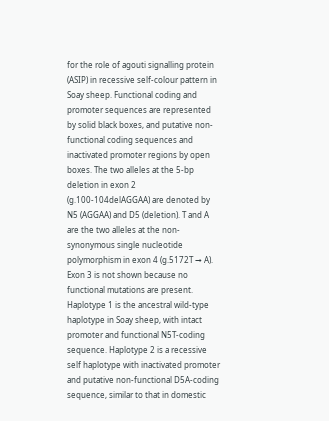for the role of agouti signalling protein (ASIP) in recessive self-colour pattern in Soay sheep. Functional coding and promoter sequences are represented by solid black boxes, and putative non-functional coding sequences and inactivated promoter regions by open boxes. The two alleles at the 5-bp deletion in exon 2 (g.100-104delAGGAA) are denoted by N5 (AGGAA) and D5 (deletion). T and A are the two alleles at the non-synonymous single nucleotide polymorphism in exon 4 (g.5172T → A). Exon 3 is not shown because no functional mutations are present. Haplotype 1 is the ancestral wild-type haplotype in Soay sheep, with intact promoter and functional N5T-coding sequence. Haplotype 2 is a recessive self haplotype with inactivated promoter and putative non-functional D5A-coding sequence, similar to that in domestic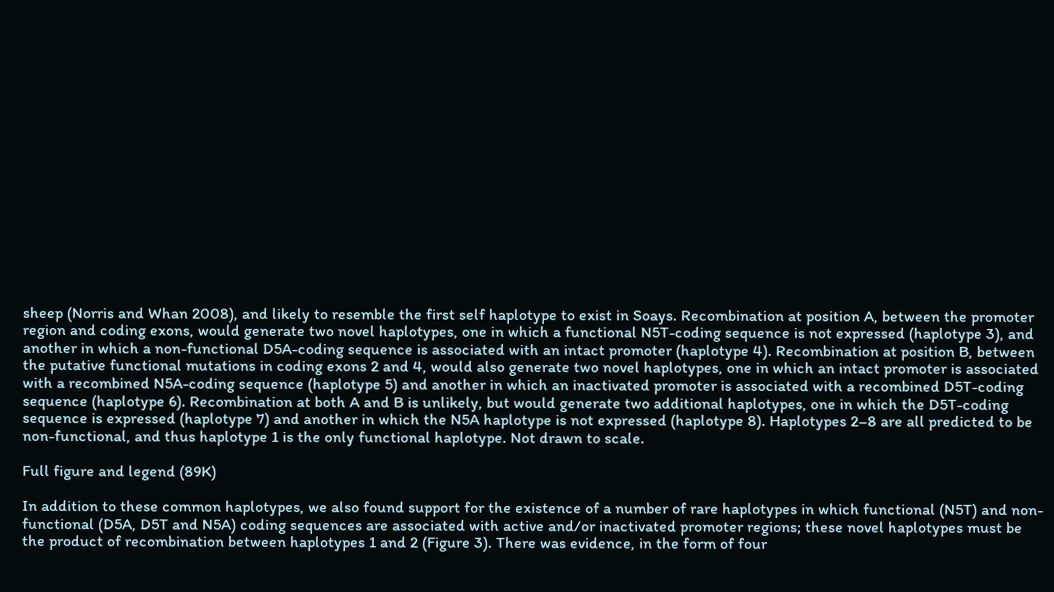sheep (Norris and Whan 2008), and likely to resemble the first self haplotype to exist in Soays. Recombination at position A, between the promoter region and coding exons, would generate two novel haplotypes, one in which a functional N5T-coding sequence is not expressed (haplotype 3), and another in which a non-functional D5A-coding sequence is associated with an intact promoter (haplotype 4). Recombination at position B, between the putative functional mutations in coding exons 2 and 4, would also generate two novel haplotypes, one in which an intact promoter is associated with a recombined N5A-coding sequence (haplotype 5) and another in which an inactivated promoter is associated with a recombined D5T-coding sequence (haplotype 6). Recombination at both A and B is unlikely, but would generate two additional haplotypes, one in which the D5T-coding sequence is expressed (haplotype 7) and another in which the N5A haplotype is not expressed (haplotype 8). Haplotypes 2–8 are all predicted to be non-functional, and thus haplotype 1 is the only functional haplotype. Not drawn to scale.

Full figure and legend (89K)

In addition to these common haplotypes, we also found support for the existence of a number of rare haplotypes in which functional (N5T) and non-functional (D5A, D5T and N5A) coding sequences are associated with active and/or inactivated promoter regions; these novel haplotypes must be the product of recombination between haplotypes 1 and 2 (Figure 3). There was evidence, in the form of four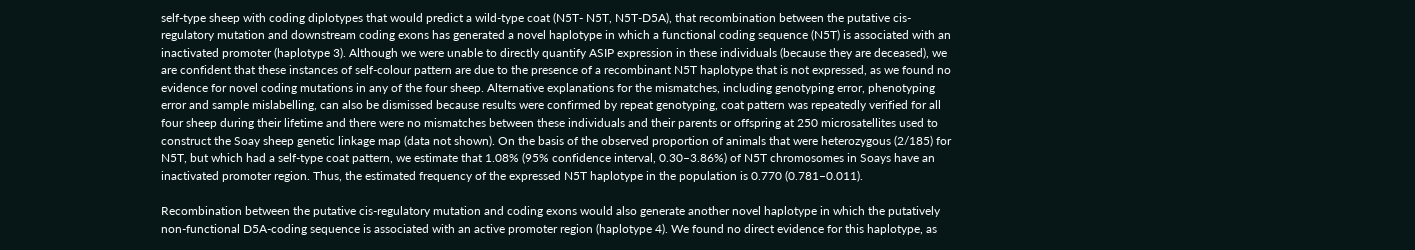self-type sheep with coding diplotypes that would predict a wild-type coat (N5T- N5T, N5T-D5A), that recombination between the putative cis-regulatory mutation and downstream coding exons has generated a novel haplotype in which a functional coding sequence (N5T) is associated with an inactivated promoter (haplotype 3). Although we were unable to directly quantify ASIP expression in these individuals (because they are deceased), we are confident that these instances of self-colour pattern are due to the presence of a recombinant N5T haplotype that is not expressed, as we found no evidence for novel coding mutations in any of the four sheep. Alternative explanations for the mismatches, including genotyping error, phenotyping error and sample mislabelling, can also be dismissed because results were confirmed by repeat genotyping, coat pattern was repeatedly verified for all four sheep during their lifetime and there were no mismatches between these individuals and their parents or offspring at 250 microsatellites used to construct the Soay sheep genetic linkage map (data not shown). On the basis of the observed proportion of animals that were heterozygous (2/185) for N5T, but which had a self-type coat pattern, we estimate that 1.08% (95% confidence interval, 0.30–3.86%) of N5T chromosomes in Soays have an inactivated promoter region. Thus, the estimated frequency of the expressed N5T haplotype in the population is 0.770 (0.781–0.011).

Recombination between the putative cis-regulatory mutation and coding exons would also generate another novel haplotype in which the putatively non-functional D5A-coding sequence is associated with an active promoter region (haplotype 4). We found no direct evidence for this haplotype, as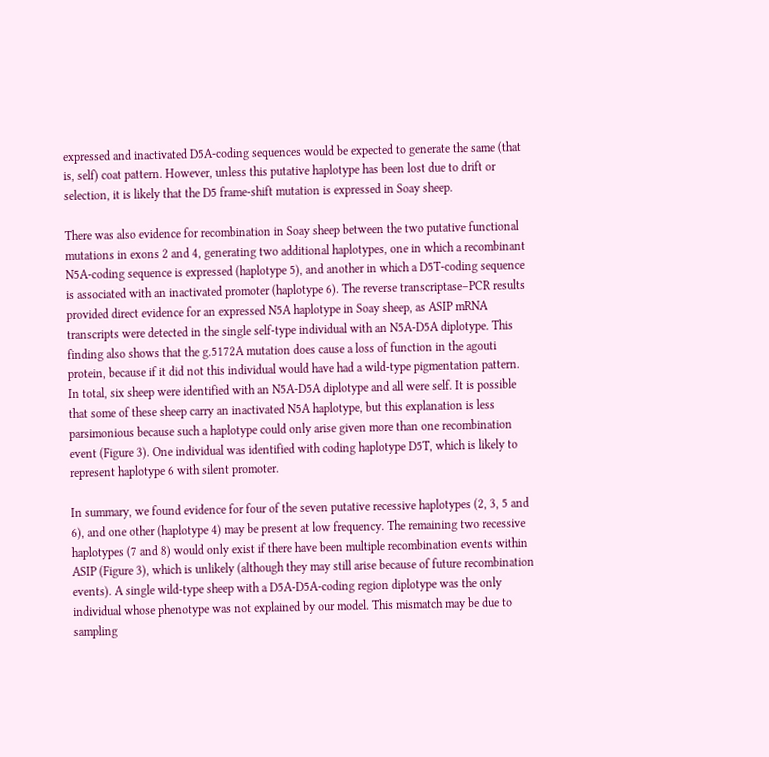expressed and inactivated D5A-coding sequences would be expected to generate the same (that is, self) coat pattern. However, unless this putative haplotype has been lost due to drift or selection, it is likely that the D5 frame-shift mutation is expressed in Soay sheep.

There was also evidence for recombination in Soay sheep between the two putative functional mutations in exons 2 and 4, generating two additional haplotypes, one in which a recombinant N5A-coding sequence is expressed (haplotype 5), and another in which a D5T-coding sequence is associated with an inactivated promoter (haplotype 6). The reverse transcriptase–PCR results provided direct evidence for an expressed N5A haplotype in Soay sheep, as ASIP mRNA transcripts were detected in the single self-type individual with an N5A-D5A diplotype. This finding also shows that the g.5172A mutation does cause a loss of function in the agouti protein, because if it did not this individual would have had a wild-type pigmentation pattern. In total, six sheep were identified with an N5A-D5A diplotype and all were self. It is possible that some of these sheep carry an inactivated N5A haplotype, but this explanation is less parsimonious because such a haplotype could only arise given more than one recombination event (Figure 3). One individual was identified with coding haplotype D5T, which is likely to represent haplotype 6 with silent promoter.

In summary, we found evidence for four of the seven putative recessive haplotypes (2, 3, 5 and 6), and one other (haplotype 4) may be present at low frequency. The remaining two recessive haplotypes (7 and 8) would only exist if there have been multiple recombination events within ASIP (Figure 3), which is unlikely (although they may still arise because of future recombination events). A single wild-type sheep with a D5A-D5A-coding region diplotype was the only individual whose phenotype was not explained by our model. This mismatch may be due to sampling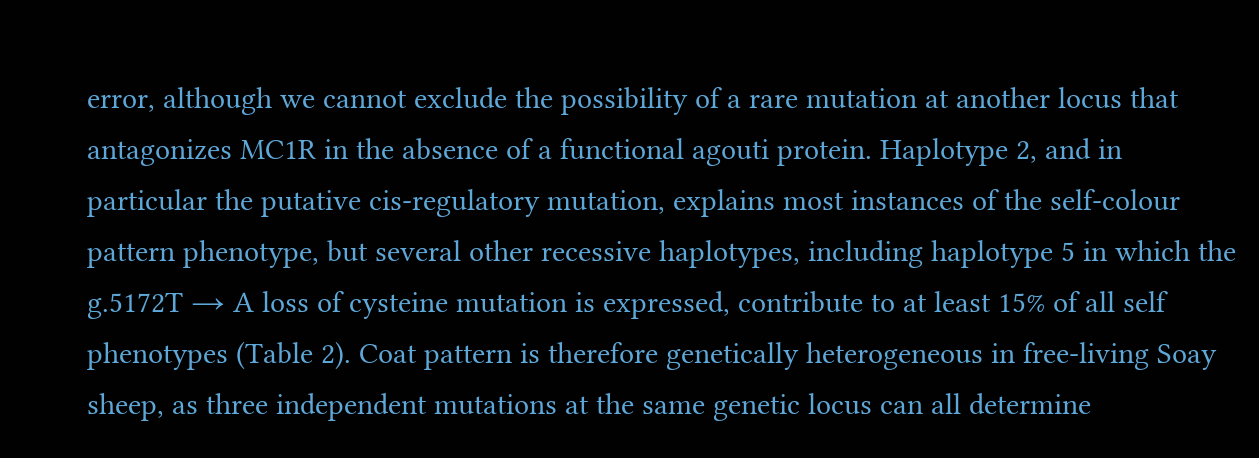error, although we cannot exclude the possibility of a rare mutation at another locus that antagonizes MC1R in the absence of a functional agouti protein. Haplotype 2, and in particular the putative cis-regulatory mutation, explains most instances of the self-colour pattern phenotype, but several other recessive haplotypes, including haplotype 5 in which the g.5172T → A loss of cysteine mutation is expressed, contribute to at least 15% of all self phenotypes (Table 2). Coat pattern is therefore genetically heterogeneous in free-living Soay sheep, as three independent mutations at the same genetic locus can all determine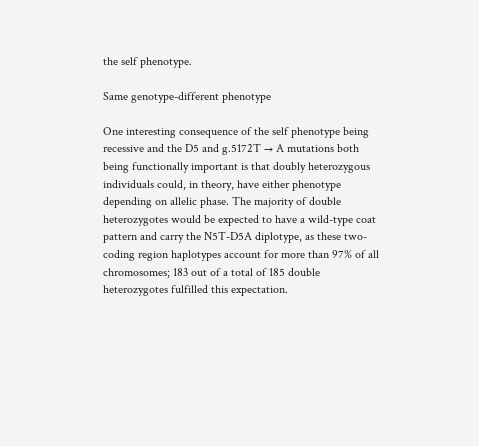the self phenotype.

Same genotype-different phenotype

One interesting consequence of the self phenotype being recessive and the D5 and g.5172T → A mutations both being functionally important is that doubly heterozygous individuals could, in theory, have either phenotype depending on allelic phase. The majority of double heterozygotes would be expected to have a wild-type coat pattern and carry the N5T-D5A diplotype, as these two-coding region haplotypes account for more than 97% of all chromosomes; 183 out of a total of 185 double heterozygotes fulfilled this expectation.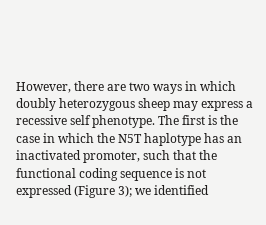However, there are two ways in which doubly heterozygous sheep may express a recessive self phenotype. The first is the case in which the N5T haplotype has an inactivated promoter, such that the functional coding sequence is not expressed (Figure 3); we identified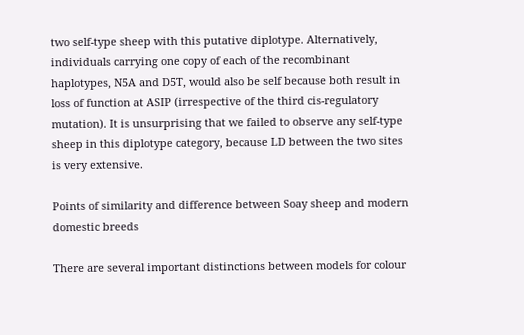two self-type sheep with this putative diplotype. Alternatively, individuals carrying one copy of each of the recombinant haplotypes, N5A and D5T, would also be self because both result in loss of function at ASIP (irrespective of the third cis-regulatory mutation). It is unsurprising that we failed to observe any self-type sheep in this diplotype category, because LD between the two sites is very extensive.

Points of similarity and difference between Soay sheep and modern domestic breeds

There are several important distinctions between models for colour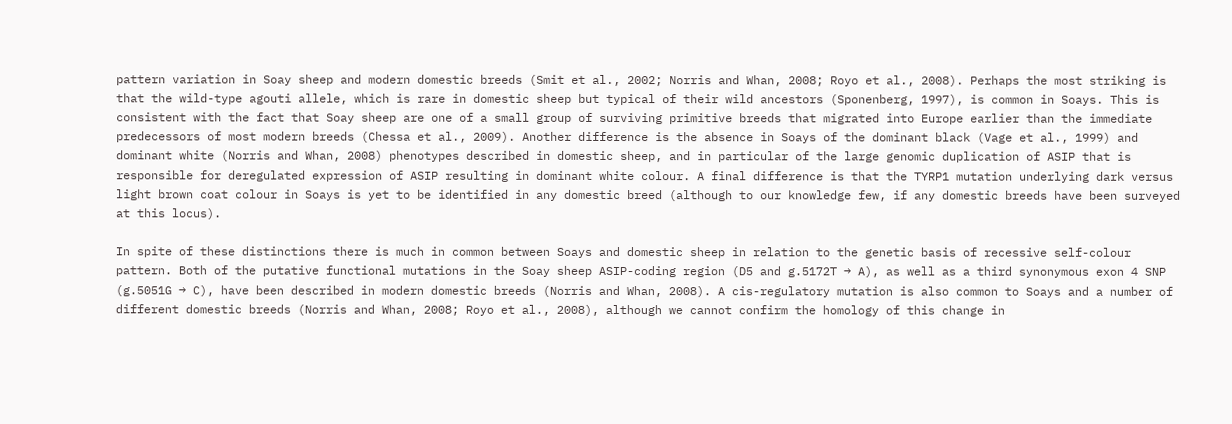pattern variation in Soay sheep and modern domestic breeds (Smit et al., 2002; Norris and Whan, 2008; Royo et al., 2008). Perhaps the most striking is that the wild-type agouti allele, which is rare in domestic sheep but typical of their wild ancestors (Sponenberg, 1997), is common in Soays. This is consistent with the fact that Soay sheep are one of a small group of surviving primitive breeds that migrated into Europe earlier than the immediate predecessors of most modern breeds (Chessa et al., 2009). Another difference is the absence in Soays of the dominant black (Vage et al., 1999) and dominant white (Norris and Whan, 2008) phenotypes described in domestic sheep, and in particular of the large genomic duplication of ASIP that is responsible for deregulated expression of ASIP resulting in dominant white colour. A final difference is that the TYRP1 mutation underlying dark versus light brown coat colour in Soays is yet to be identified in any domestic breed (although to our knowledge few, if any domestic breeds have been surveyed at this locus).

In spite of these distinctions there is much in common between Soays and domestic sheep in relation to the genetic basis of recessive self-colour pattern. Both of the putative functional mutations in the Soay sheep ASIP-coding region (D5 and g.5172T → A), as well as a third synonymous exon 4 SNP (g.5051G → C), have been described in modern domestic breeds (Norris and Whan, 2008). A cis-regulatory mutation is also common to Soays and a number of different domestic breeds (Norris and Whan, 2008; Royo et al., 2008), although we cannot confirm the homology of this change in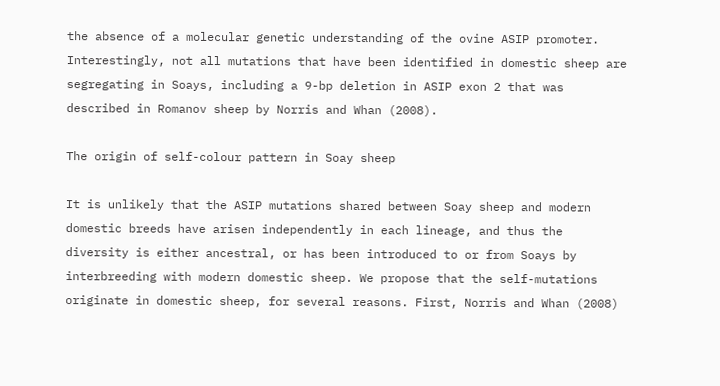the absence of a molecular genetic understanding of the ovine ASIP promoter. Interestingly, not all mutations that have been identified in domestic sheep are segregating in Soays, including a 9-bp deletion in ASIP exon 2 that was described in Romanov sheep by Norris and Whan (2008).

The origin of self-colour pattern in Soay sheep

It is unlikely that the ASIP mutations shared between Soay sheep and modern domestic breeds have arisen independently in each lineage, and thus the diversity is either ancestral, or has been introduced to or from Soays by interbreeding with modern domestic sheep. We propose that the self-mutations originate in domestic sheep, for several reasons. First, Norris and Whan (2008)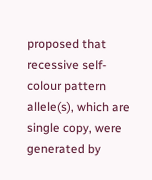proposed that recessive self-colour pattern allele(s), which are single copy, were generated by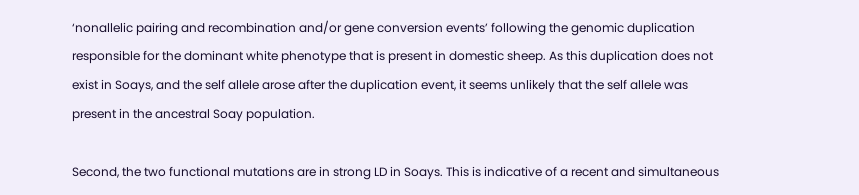‘nonallelic pairing and recombination and/or gene conversion events’ following the genomic duplication responsible for the dominant white phenotype that is present in domestic sheep. As this duplication does not exist in Soays, and the self allele arose after the duplication event, it seems unlikely that the self allele was present in the ancestral Soay population.

Second, the two functional mutations are in strong LD in Soays. This is indicative of a recent and simultaneous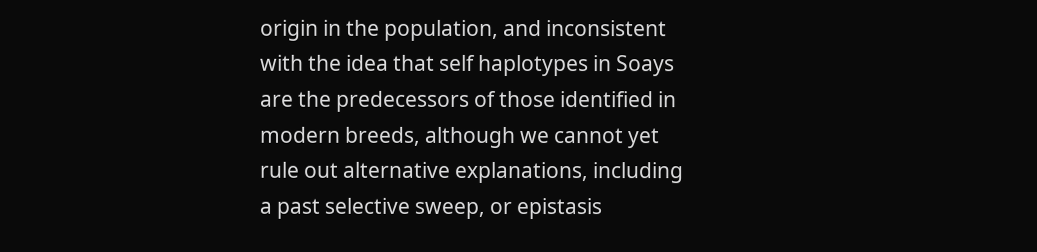origin in the population, and inconsistent with the idea that self haplotypes in Soays are the predecessors of those identified in modern breeds, although we cannot yet rule out alternative explanations, including a past selective sweep, or epistasis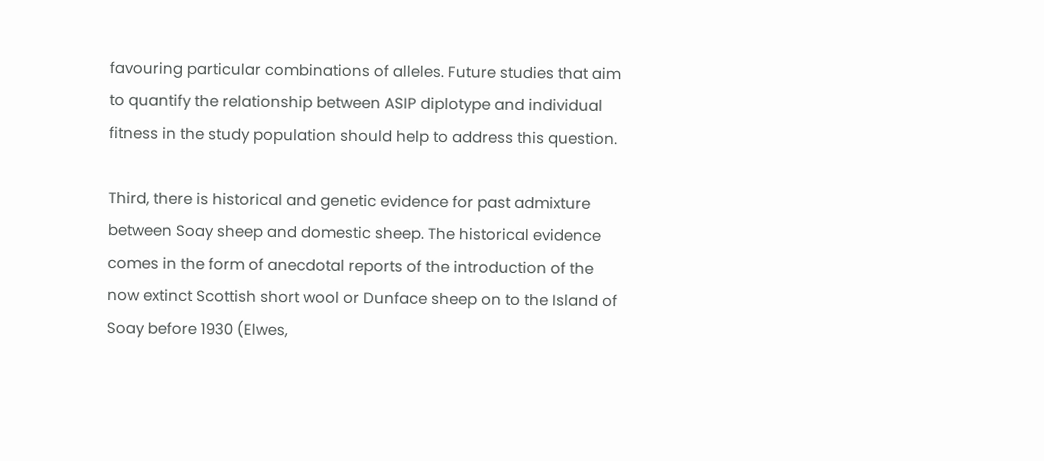favouring particular combinations of alleles. Future studies that aim to quantify the relationship between ASIP diplotype and individual fitness in the study population should help to address this question.

Third, there is historical and genetic evidence for past admixture between Soay sheep and domestic sheep. The historical evidence comes in the form of anecdotal reports of the introduction of the now extinct Scottish short wool or Dunface sheep on to the Island of Soay before 1930 (Elwes,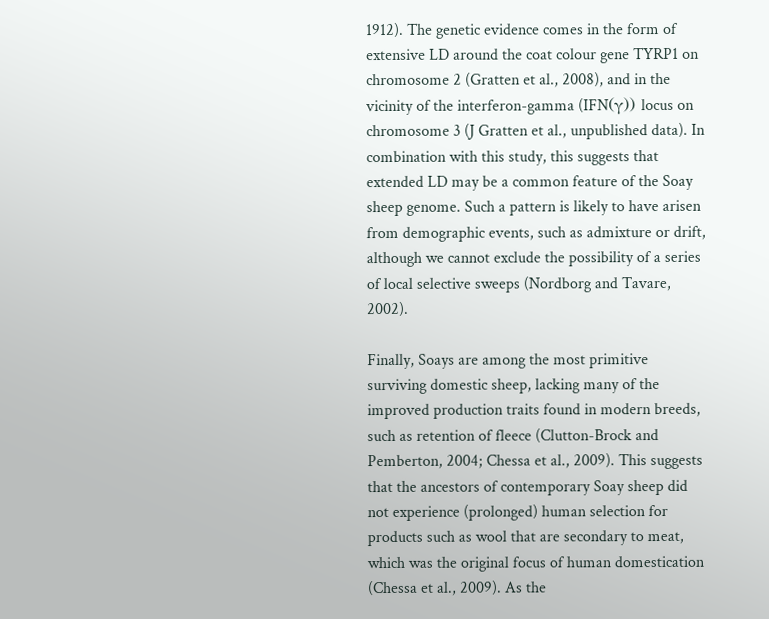1912). The genetic evidence comes in the form of extensive LD around the coat colour gene TYRP1 on chromosome 2 (Gratten et al., 2008), and in the vicinity of the interferon-gamma (IFN(γ)) locus on chromosome 3 (J Gratten et al., unpublished data). In combination with this study, this suggests that extended LD may be a common feature of the Soay sheep genome. Such a pattern is likely to have arisen from demographic events, such as admixture or drift, although we cannot exclude the possibility of a series of local selective sweeps (Nordborg and Tavare, 2002).

Finally, Soays are among the most primitive surviving domestic sheep, lacking many of the improved production traits found in modern breeds, such as retention of fleece (Clutton-Brock and Pemberton, 2004; Chessa et al., 2009). This suggests that the ancestors of contemporary Soay sheep did not experience (prolonged) human selection for products such as wool that are secondary to meat, which was the original focus of human domestication (Chessa et al., 2009). As the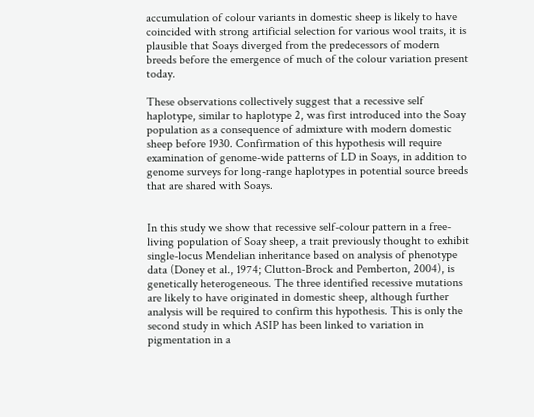accumulation of colour variants in domestic sheep is likely to have coincided with strong artificial selection for various wool traits, it is plausible that Soays diverged from the predecessors of modern breeds before the emergence of much of the colour variation present today.

These observations collectively suggest that a recessive self haplotype, similar to haplotype 2, was first introduced into the Soay population as a consequence of admixture with modern domestic sheep before 1930. Confirmation of this hypothesis will require examination of genome-wide patterns of LD in Soays, in addition to genome surveys for long-range haplotypes in potential source breeds that are shared with Soays.


In this study we show that recessive self-colour pattern in a free-living population of Soay sheep, a trait previously thought to exhibit single-locus Mendelian inheritance based on analysis of phenotype data (Doney et al., 1974; Clutton-Brock and Pemberton, 2004), is genetically heterogeneous. The three identified recessive mutations are likely to have originated in domestic sheep, although further analysis will be required to confirm this hypothesis. This is only the second study in which ASIP has been linked to variation in pigmentation in a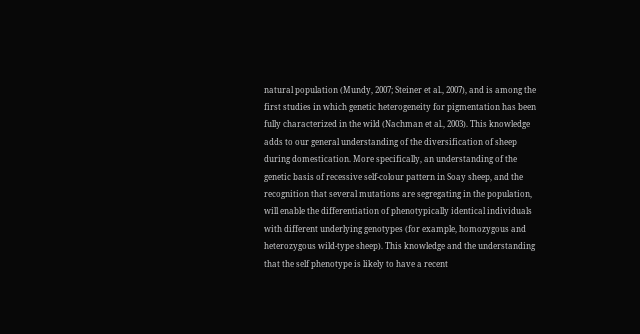natural population (Mundy, 2007; Steiner et al., 2007), and is among the first studies in which genetic heterogeneity for pigmentation has been fully characterized in the wild (Nachman et al., 2003). This knowledge adds to our general understanding of the diversification of sheep during domestication. More specifically, an understanding of the genetic basis of recessive self-colour pattern in Soay sheep, and the recognition that several mutations are segregating in the population, will enable the differentiation of phenotypically identical individuals with different underlying genotypes (for example, homozygous and heterozygous wild-type sheep). This knowledge and the understanding that the self phenotype is likely to have a recent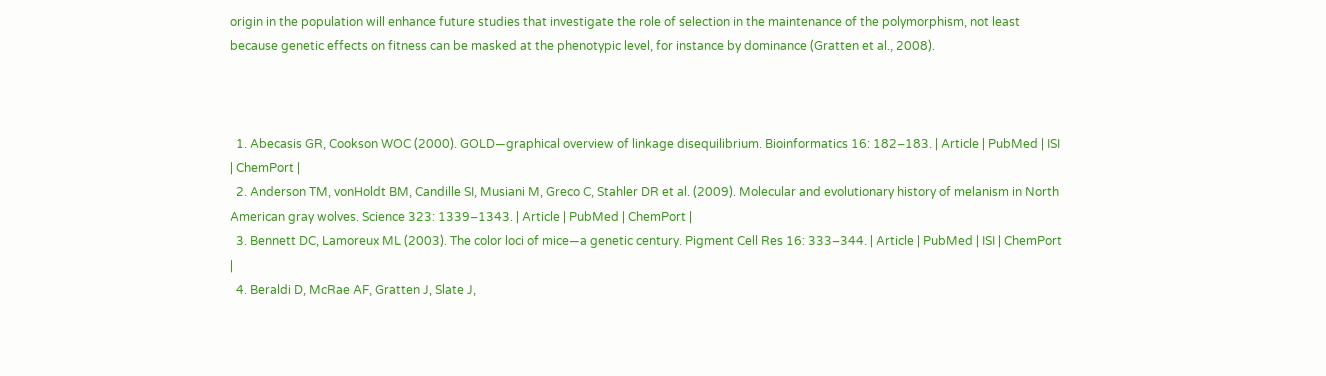origin in the population will enhance future studies that investigate the role of selection in the maintenance of the polymorphism, not least because genetic effects on fitness can be masked at the phenotypic level, for instance by dominance (Gratten et al., 2008).



  1. Abecasis GR, Cookson WOC (2000). GOLD—graphical overview of linkage disequilibrium. Bioinformatics 16: 182–183. | Article | PubMed | ISI | ChemPort |
  2. Anderson TM, vonHoldt BM, Candille SI, Musiani M, Greco C, Stahler DR et al. (2009). Molecular and evolutionary history of melanism in North American gray wolves. Science 323: 1339–1343. | Article | PubMed | ChemPort |
  3. Bennett DC, Lamoreux ML (2003). The color loci of mice—a genetic century. Pigment Cell Res 16: 333–344. | Article | PubMed | ISI | ChemPort |
  4. Beraldi D, McRae AF, Gratten J, Slate J,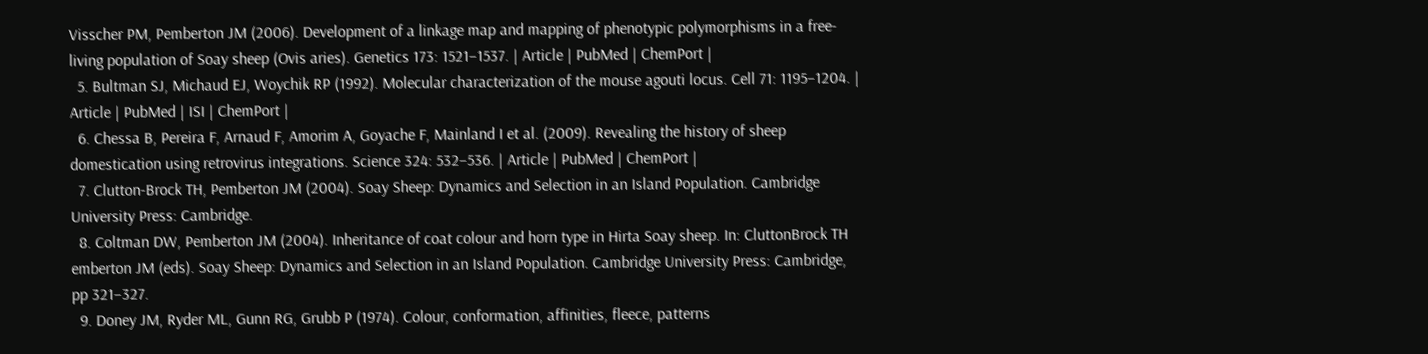Visscher PM, Pemberton JM (2006). Development of a linkage map and mapping of phenotypic polymorphisms in a free-living population of Soay sheep (Ovis aries). Genetics 173: 1521–1537. | Article | PubMed | ChemPort |
  5. Bultman SJ, Michaud EJ, Woychik RP (1992). Molecular characterization of the mouse agouti locus. Cell 71: 1195–1204. | Article | PubMed | ISI | ChemPort |
  6. Chessa B, Pereira F, Arnaud F, Amorim A, Goyache F, Mainland I et al. (2009). Revealing the history of sheep domestication using retrovirus integrations. Science 324: 532–536. | Article | PubMed | ChemPort |
  7. Clutton-Brock TH, Pemberton JM (2004). Soay Sheep: Dynamics and Selection in an Island Population. Cambridge University Press: Cambridge.
  8. Coltman DW, Pemberton JM (2004). Inheritance of coat colour and horn type in Hirta Soay sheep. In: CluttonBrock TH emberton JM (eds). Soay Sheep: Dynamics and Selection in an Island Population. Cambridge University Press: Cambridge, pp 321–327.
  9. Doney JM, Ryder ML, Gunn RG, Grubb P (1974). Colour, conformation, affinities, fleece, patterns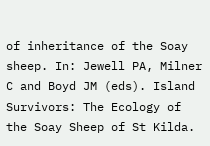of inheritance of the Soay sheep. In: Jewell PA, Milner C and Boyd JM (eds). Island Survivors: The Ecology of the Soay Sheep of St Kilda.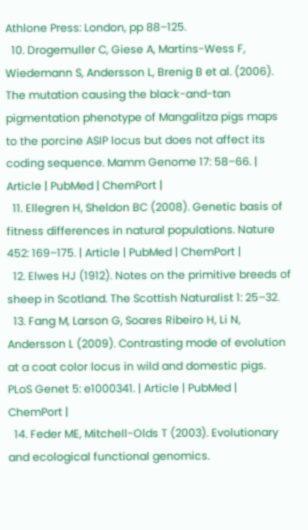Athlone Press: London, pp 88–125.
  10. Drogemuller C, Giese A, Martins-Wess F, Wiedemann S, Andersson L, Brenig B et al. (2006). The mutation causing the black-and-tan pigmentation phenotype of Mangalitza pigs maps to the porcine ASIP locus but does not affect its coding sequence. Mamm Genome 17: 58–66. | Article | PubMed | ChemPort |
  11. Ellegren H, Sheldon BC (2008). Genetic basis of fitness differences in natural populations. Nature 452: 169–175. | Article | PubMed | ChemPort |
  12. Elwes HJ (1912). Notes on the primitive breeds of sheep in Scotland. The Scottish Naturalist 1: 25–32.
  13. Fang M, Larson G, Soares Ribeiro H, Li N, Andersson L (2009). Contrasting mode of evolution at a coat color locus in wild and domestic pigs. PLoS Genet 5: e1000341. | Article | PubMed | ChemPort |
  14. Feder ME, Mitchell-Olds T (2003). Evolutionary and ecological functional genomics.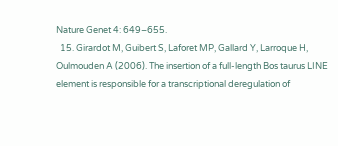Nature Genet 4: 649–655.
  15. Girardot M, Guibert S, Laforet MP, Gallard Y, Larroque H, Oulmouden A (2006). The insertion of a full-length Bos taurus LINE element is responsible for a transcriptional deregulation of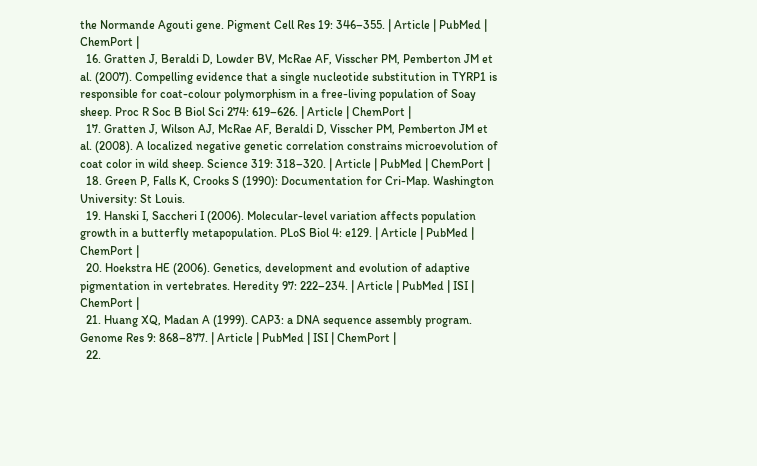the Normande Agouti gene. Pigment Cell Res 19: 346–355. | Article | PubMed | ChemPort |
  16. Gratten J, Beraldi D, Lowder BV, McRae AF, Visscher PM, Pemberton JM et al. (2007). Compelling evidence that a single nucleotide substitution in TYRP1 is responsible for coat-colour polymorphism in a free-living population of Soay sheep. Proc R Soc B Biol Sci 274: 619–626. | Article | ChemPort |
  17. Gratten J, Wilson AJ, McRae AF, Beraldi D, Visscher PM, Pemberton JM et al. (2008). A localized negative genetic correlation constrains microevolution of coat color in wild sheep. Science 319: 318–320. | Article | PubMed | ChemPort |
  18. Green P, Falls K, Crooks S (1990): Documentation for Cri-Map. Washington University: St Louis.
  19. Hanski I, Saccheri I (2006). Molecular-level variation affects population growth in a butterfly metapopulation. PLoS Biol 4: e129. | Article | PubMed | ChemPort |
  20. Hoekstra HE (2006). Genetics, development and evolution of adaptive pigmentation in vertebrates. Heredity 97: 222–234. | Article | PubMed | ISI | ChemPort |
  21. Huang XQ, Madan A (1999). CAP3: a DNA sequence assembly program. Genome Res 9: 868–877. | Article | PubMed | ISI | ChemPort |
  22.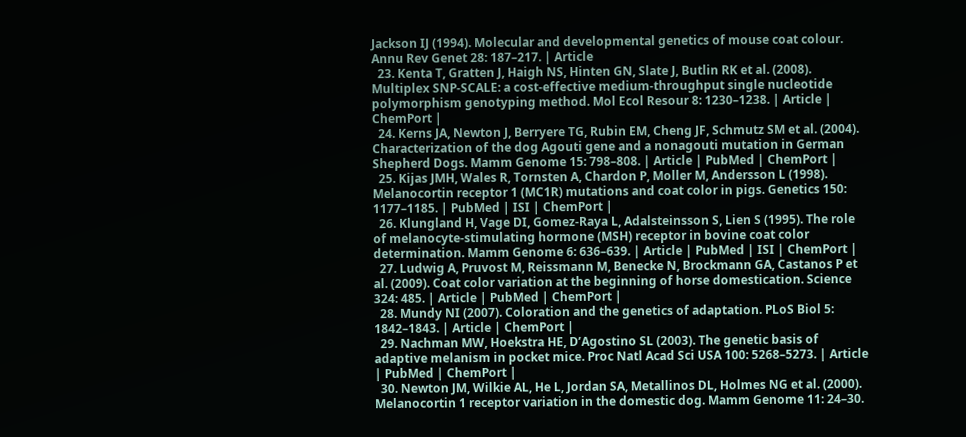Jackson IJ (1994). Molecular and developmental genetics of mouse coat colour. Annu Rev Genet 28: 187–217. | Article
  23. Kenta T, Gratten J, Haigh NS, Hinten GN, Slate J, Butlin RK et al. (2008). Multiplex SNP-SCALE: a cost-effective medium-throughput single nucleotide polymorphism genotyping method. Mol Ecol Resour 8: 1230–1238. | Article | ChemPort |
  24. Kerns JA, Newton J, Berryere TG, Rubin EM, Cheng JF, Schmutz SM et al. (2004). Characterization of the dog Agouti gene and a nonagouti mutation in German Shepherd Dogs. Mamm Genome 15: 798–808. | Article | PubMed | ChemPort |
  25. Kijas JMH, Wales R, Tornsten A, Chardon P, Moller M, Andersson L (1998). Melanocortin receptor 1 (MC1R) mutations and coat color in pigs. Genetics 150: 1177–1185. | PubMed | ISI | ChemPort |
  26. Klungland H, Vage DI, Gomez-Raya L, Adalsteinsson S, Lien S (1995). The role of melanocyte-stimulating hormone (MSH) receptor in bovine coat color determination. Mamm Genome 6: 636–639. | Article | PubMed | ISI | ChemPort |
  27. Ludwig A, Pruvost M, Reissmann M, Benecke N, Brockmann GA, Castanos P et al. (2009). Coat color variation at the beginning of horse domestication. Science 324: 485. | Article | PubMed | ChemPort |
  28. Mundy NI (2007). Coloration and the genetics of adaptation. PLoS Biol 5: 1842–1843. | Article | ChemPort |
  29. Nachman MW, Hoekstra HE, D’Agostino SL (2003). The genetic basis of adaptive melanism in pocket mice. Proc Natl Acad Sci USA 100: 5268–5273. | Article | PubMed | ChemPort |
  30. Newton JM, Wilkie AL, He L, Jordan SA, Metallinos DL, Holmes NG et al. (2000). Melanocortin 1 receptor variation in the domestic dog. Mamm Genome 11: 24–30.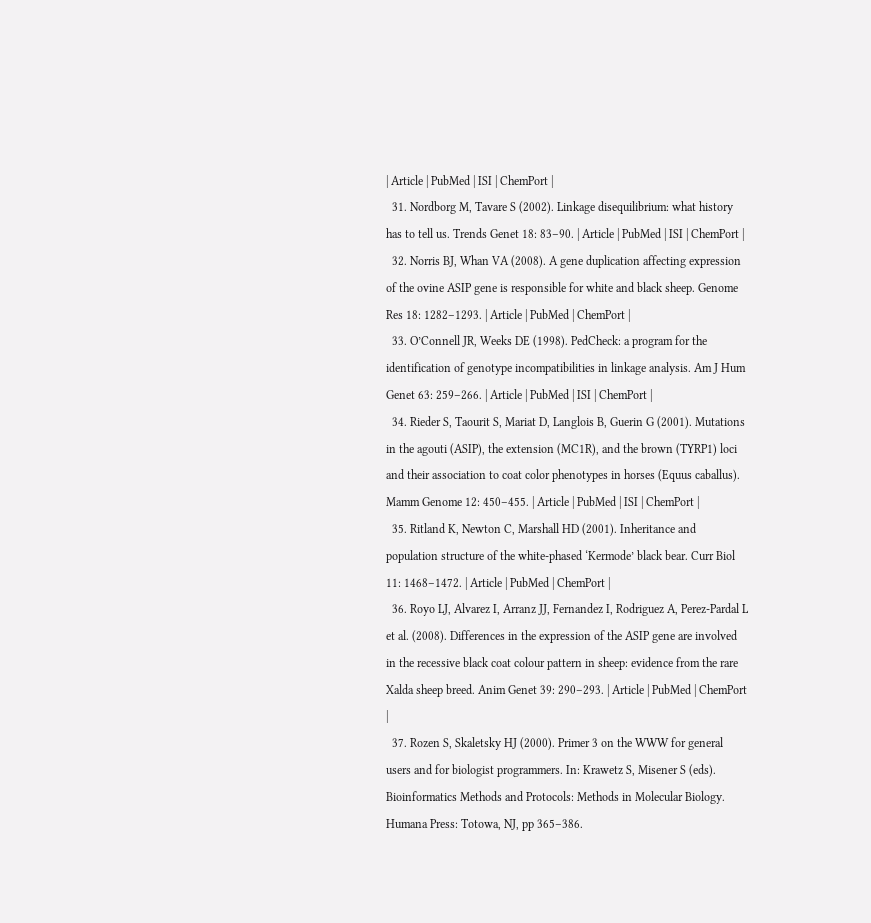| Article | PubMed | ISI | ChemPort |
  31. Nordborg M, Tavare S (2002). Linkage disequilibrium: what history has to tell us. Trends Genet 18: 83–90. | Article | PubMed | ISI | ChemPort |
  32. Norris BJ, Whan VA (2008). A gene duplication affecting expression of the ovine ASIP gene is responsible for white and black sheep. Genome Res 18: 1282–1293. | Article | PubMed | ChemPort |
  33. O’Connell JR, Weeks DE (1998). PedCheck: a program for the identification of genotype incompatibilities in linkage analysis. Am J Hum Genet 63: 259–266. | Article | PubMed | ISI | ChemPort |
  34. Rieder S, Taourit S, Mariat D, Langlois B, Guerin G (2001). Mutations in the agouti (ASIP), the extension (MC1R), and the brown (TYRP1) loci and their association to coat color phenotypes in horses (Equus caballus). Mamm Genome 12: 450–455. | Article | PubMed | ISI | ChemPort |
  35. Ritland K, Newton C, Marshall HD (2001). Inheritance and population structure of the white-phased ‘Kermode’ black bear. Curr Biol 11: 1468–1472. | Article | PubMed | ChemPort |
  36. Royo LJ, Alvarez I, Arranz JJ, Fernandez I, Rodriguez A, Perez-Pardal L et al. (2008). Differences in the expression of the ASIP gene are involved in the recessive black coat colour pattern in sheep: evidence from the rare Xalda sheep breed. Anim Genet 39: 290–293. | Article | PubMed | ChemPort |
  37. Rozen S, Skaletsky HJ (2000). Primer 3 on the WWW for general users and for biologist programmers. In: Krawetz S, Misener S (eds). Bioinformatics Methods and Protocols: Methods in Molecular Biology. Humana Press: Totowa, NJ, pp 365–386.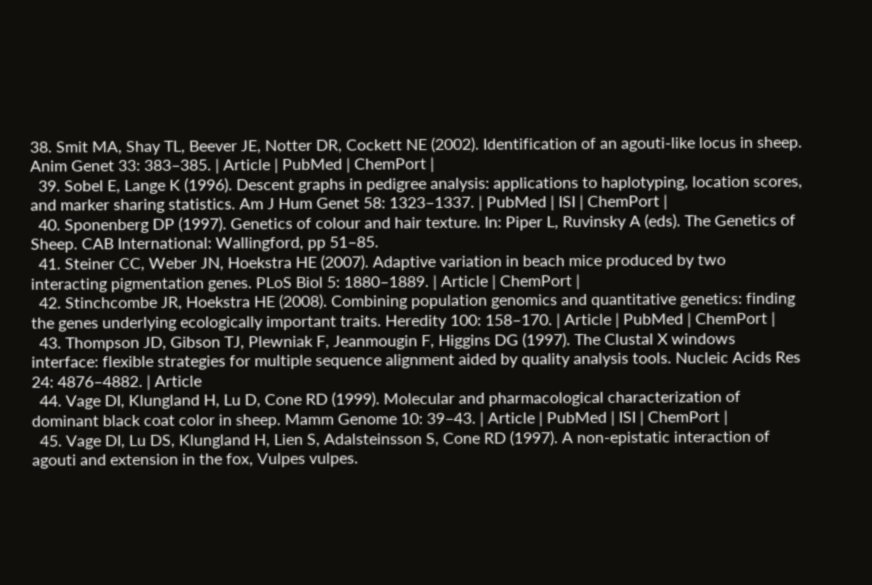38. Smit MA, Shay TL, Beever JE, Notter DR, Cockett NE (2002). Identification of an agouti-like locus in sheep. Anim Genet 33: 383–385. | Article | PubMed | ChemPort |
  39. Sobel E, Lange K (1996). Descent graphs in pedigree analysis: applications to haplotyping, location scores, and marker sharing statistics. Am J Hum Genet 58: 1323–1337. | PubMed | ISI | ChemPort |
  40. Sponenberg DP (1997). Genetics of colour and hair texture. In: Piper L, Ruvinsky A (eds). The Genetics of Sheep. CAB International: Wallingford, pp 51–85.
  41. Steiner CC, Weber JN, Hoekstra HE (2007). Adaptive variation in beach mice produced by two interacting pigmentation genes. PLoS Biol 5: 1880–1889. | Article | ChemPort |
  42. Stinchcombe JR, Hoekstra HE (2008). Combining population genomics and quantitative genetics: finding the genes underlying ecologically important traits. Heredity 100: 158–170. | Article | PubMed | ChemPort |
  43. Thompson JD, Gibson TJ, Plewniak F, Jeanmougin F, Higgins DG (1997). The Clustal X windows interface: flexible strategies for multiple sequence alignment aided by quality analysis tools. Nucleic Acids Res 24: 4876–4882. | Article
  44. Vage DI, Klungland H, Lu D, Cone RD (1999). Molecular and pharmacological characterization of dominant black coat color in sheep. Mamm Genome 10: 39–43. | Article | PubMed | ISI | ChemPort |
  45. Vage DI, Lu DS, Klungland H, Lien S, Adalsteinsson S, Cone RD (1997). A non-epistatic interaction of agouti and extension in the fox, Vulpes vulpes.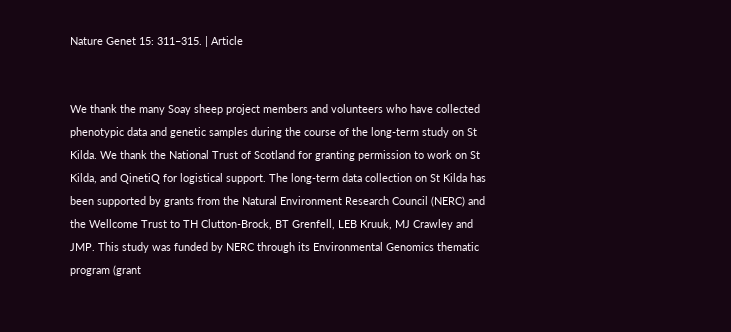Nature Genet 15: 311–315. | Article


We thank the many Soay sheep project members and volunteers who have collected phenotypic data and genetic samples during the course of the long-term study on St Kilda. We thank the National Trust of Scotland for granting permission to work on St Kilda, and QinetiQ for logistical support. The long-term data collection on St Kilda has been supported by grants from the Natural Environment Research Council (NERC) and the Wellcome Trust to TH Clutton-Brock, BT Grenfell, LEB Kruuk, MJ Crawley and JMP. This study was funded by NERC through its Environmental Genomics thematic program (grant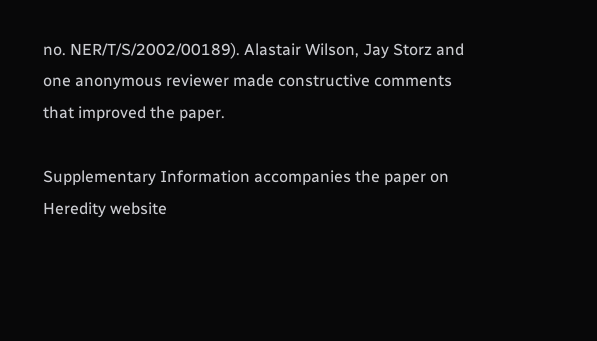no. NER/T/S/2002/00189). Alastair Wilson, Jay Storz and one anonymous reviewer made constructive comments that improved the paper.

Supplementary Information accompanies the paper on Heredity website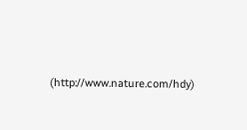(http://www.nature.com/hdy)